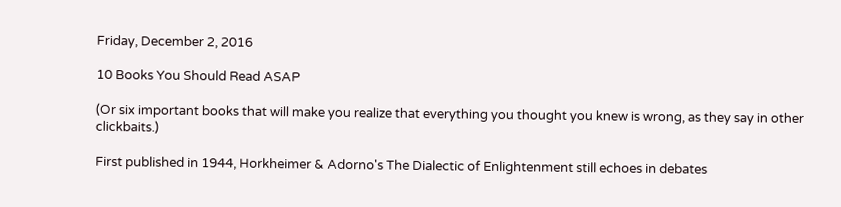Friday, December 2, 2016

10 Books You Should Read ASAP

(Or six important books that will make you realize that everything you thought you knew is wrong, as they say in other clickbaits.)

First published in 1944, Horkheimer & Adorno's The Dialectic of Enlightenment still echoes in debates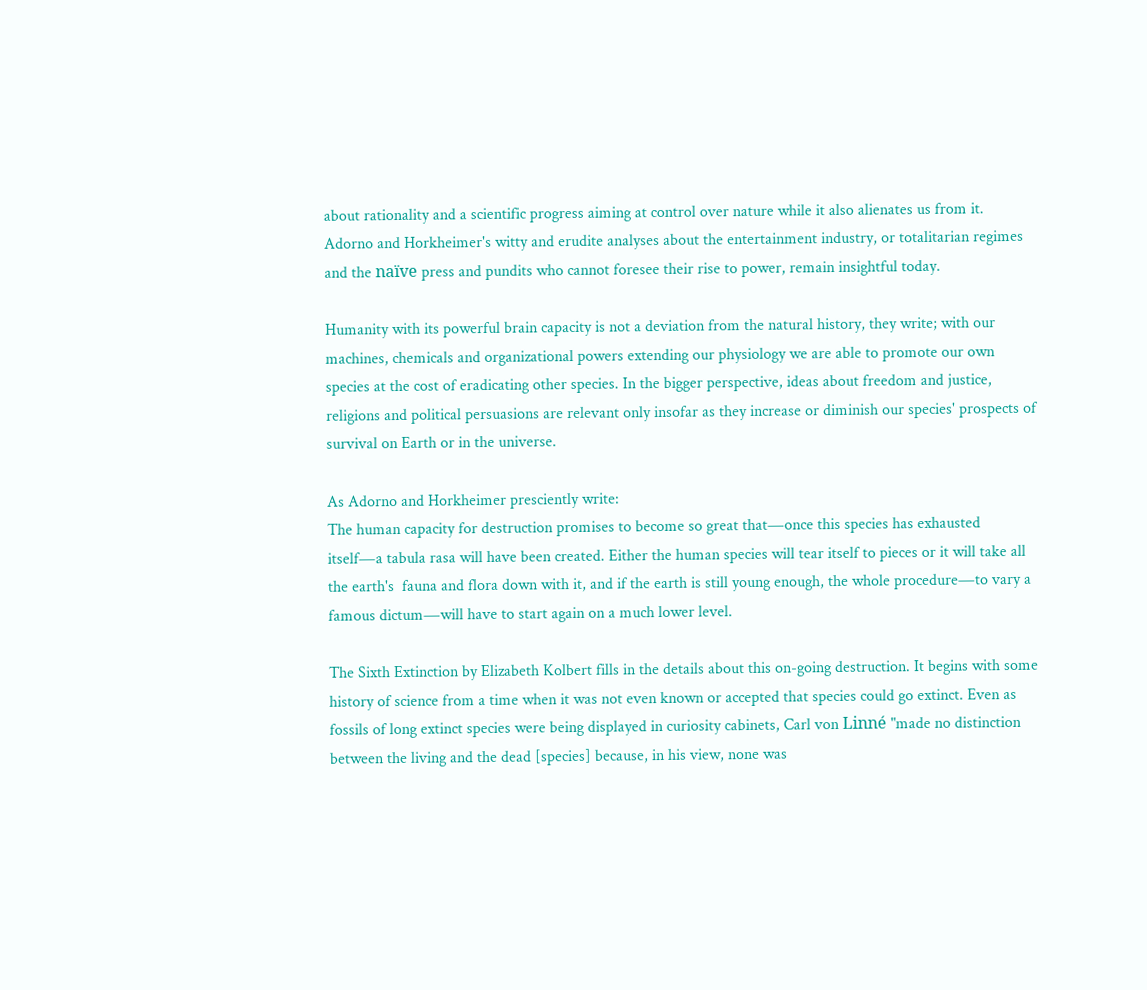about rationality and a scientific progress aiming at control over nature while it also alienates us from it. Adorno and Horkheimer's witty and erudite analyses about the entertainment industry, or totalitarian regimes and the naïve press and pundits who cannot foresee their rise to power, remain insightful today.

Humanity with its powerful brain capacity is not a deviation from the natural history, they write; with our machines, chemicals and organizational powers extending our physiology we are able to promote our own species at the cost of eradicating other species. In the bigger perspective, ideas about freedom and justice, religions and political persuasions are relevant only insofar as they increase or diminish our species' prospects of survival on Earth or in the universe.

As Adorno and Horkheimer presciently write:
The human capacity for destruction promises to become so great that―once this species has exhausted itself―a tabula rasa will have been created. Either the human species will tear itself to pieces or it will take all the earth's  fauna and flora down with it, and if the earth is still young enough, the whole procedure―to vary a  famous dictum―will have to start again on a much lower level.

The Sixth Extinction by Elizabeth Kolbert fills in the details about this on-going destruction. It begins with some history of science from a time when it was not even known or accepted that species could go extinct. Even as fossils of long extinct species were being displayed in curiosity cabinets, Carl von Linné "made no distinction between the living and the dead [species] because, in his view, none was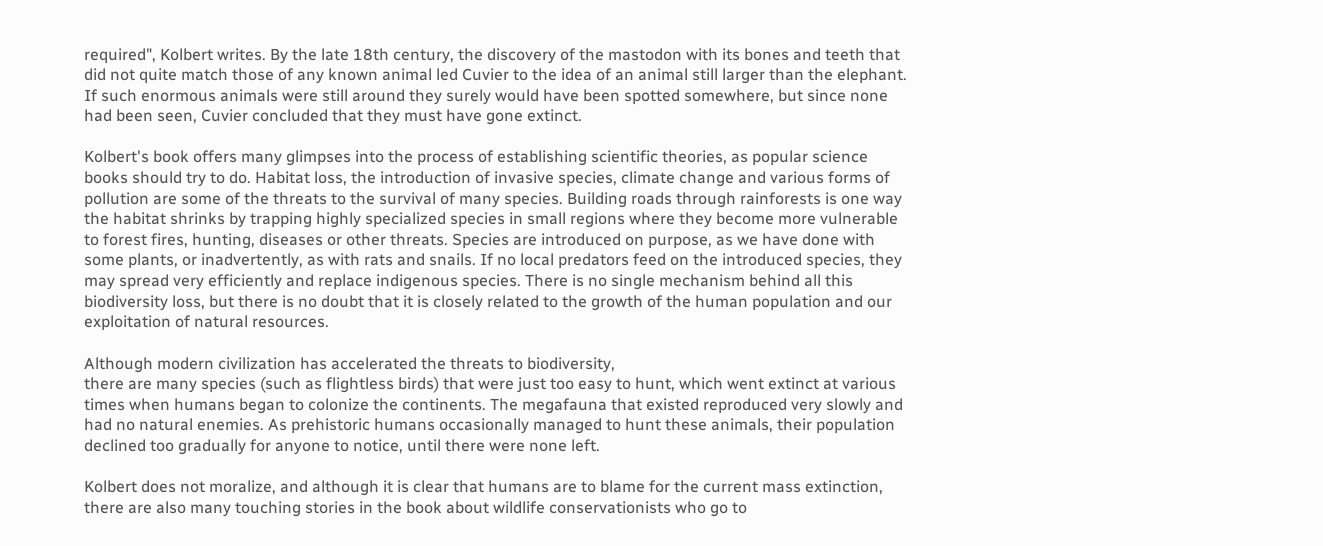required", Kolbert writes. By the late 18th century, the discovery of the mastodon with its bones and teeth that did not quite match those of any known animal led Cuvier to the idea of an animal still larger than the elephant. If such enormous animals were still around they surely would have been spotted somewhere, but since none had been seen, Cuvier concluded that they must have gone extinct.

Kolbert's book offers many glimpses into the process of establishing scientific theories, as popular science books should try to do. Habitat loss, the introduction of invasive species, climate change and various forms of pollution are some of the threats to the survival of many species. Building roads through rainforests is one way the habitat shrinks by trapping highly specialized species in small regions where they become more vulnerable to forest fires, hunting, diseases or other threats. Species are introduced on purpose, as we have done with some plants, or inadvertently, as with rats and snails. If no local predators feed on the introduced species, they may spread very efficiently and replace indigenous species. There is no single mechanism behind all this biodiversity loss, but there is no doubt that it is closely related to the growth of the human population and our exploitation of natural resources.

Although modern civilization has accelerated the threats to biodiversity,
there are many species (such as flightless birds) that were just too easy to hunt, which went extinct at various times when humans began to colonize the continents. The megafauna that existed reproduced very slowly and had no natural enemies. As prehistoric humans occasionally managed to hunt these animals, their population declined too gradually for anyone to notice, until there were none left.

Kolbert does not moralize, and although it is clear that humans are to blame for the current mass extinction, there are also many touching stories in the book about wildlife conservationists who go to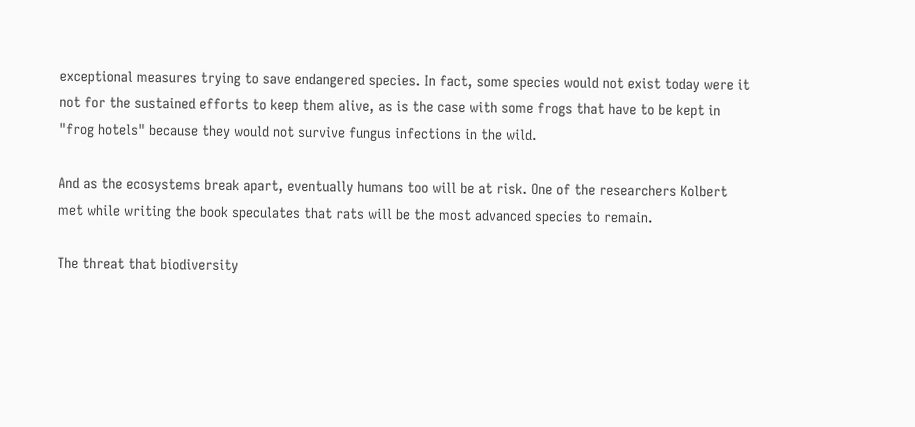exceptional measures trying to save endangered species. In fact, some species would not exist today were it not for the sustained efforts to keep them alive, as is the case with some frogs that have to be kept in "frog hotels" because they would not survive fungus infections in the wild.

And as the ecosystems break apart, eventually humans too will be at risk. One of the researchers Kolbert met while writing the book speculates that rats will be the most advanced species to remain.

The threat that biodiversity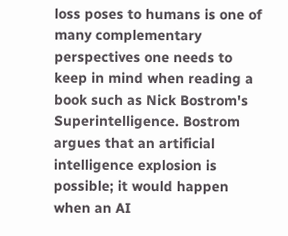loss poses to humans is one of many complementary perspectives one needs to keep in mind when reading a book such as Nick Bostrom's Superintelligence. Bostrom argues that an artificial intelligence explosion is possible; it would happen when an AI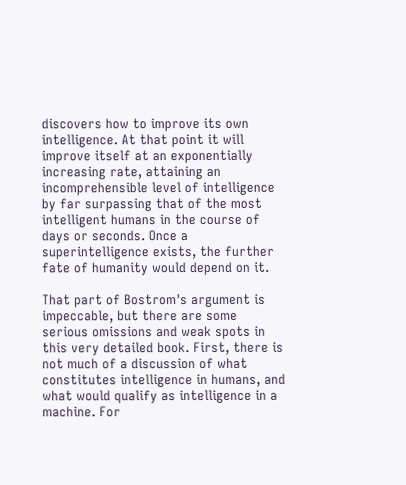discovers how to improve its own intelligence. At that point it will improve itself at an exponentially increasing rate, attaining an incomprehensible level of intelligence by far surpassing that of the most intelligent humans in the course of days or seconds. Once a superintelligence exists, the further fate of humanity would depend on it.

That part of Bostrom's argument is impeccable, but there are some serious omissions and weak spots in this very detailed book. First, there is not much of a discussion of what constitutes intelligence in humans, and what would qualify as intelligence in a machine. For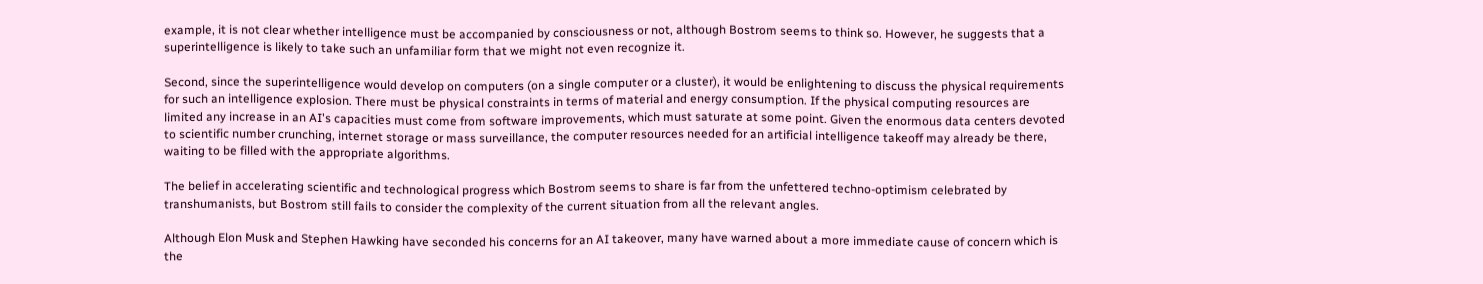example, it is not clear whether intelligence must be accompanied by consciousness or not, although Bostrom seems to think so. However, he suggests that a superintelligence is likely to take such an unfamiliar form that we might not even recognize it.

Second, since the superintelligence would develop on computers (on a single computer or a cluster), it would be enlightening to discuss the physical requirements for such an intelligence explosion. There must be physical constraints in terms of material and energy consumption. If the physical computing resources are limited any increase in an AI's capacities must come from software improvements, which must saturate at some point. Given the enormous data centers devoted to scientific number crunching, internet storage or mass surveillance, the computer resources needed for an artificial intelligence takeoff may already be there, waiting to be filled with the appropriate algorithms.

The belief in accelerating scientific and technological progress which Bostrom seems to share is far from the unfettered techno-optimism celebrated by transhumanists, but Bostrom still fails to consider the complexity of the current situation from all the relevant angles.

Although Elon Musk and Stephen Hawking have seconded his concerns for an AI takeover, many have warned about a more immediate cause of concern which is the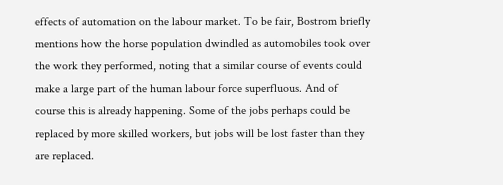effects of automation on the labour market. To be fair, Bostrom briefly mentions how the horse population dwindled as automobiles took over the work they performed, noting that a similar course of events could make a large part of the human labour force superfluous. And of course this is already happening. Some of the jobs perhaps could be replaced by more skilled workers, but jobs will be lost faster than they are replaced.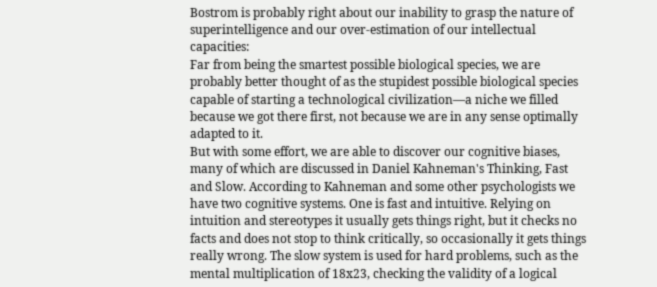Bostrom is probably right about our inability to grasp the nature of superintelligence and our over-estimation of our intellectual capacities:
Far from being the smartest possible biological species, we are probably better thought of as the stupidest possible biological species capable of starting a technological civilization―a niche we filled because we got there first, not because we are in any sense optimally adapted to it.
But with some effort, we are able to discover our cognitive biases, many of which are discussed in Daniel Kahneman's Thinking, Fast and Slow. According to Kahneman and some other psychologists we have two cognitive systems. One is fast and intuitive. Relying on intuition and stereotypes it usually gets things right, but it checks no facts and does not stop to think critically, so occasionally it gets things really wrong. The slow system is used for hard problems, such as the mental multiplication of 18x23, checking the validity of a logical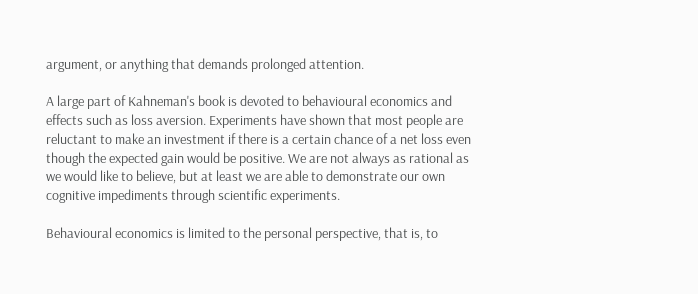argument, or anything that demands prolonged attention.

A large part of Kahneman's book is devoted to behavioural economics and effects such as loss aversion. Experiments have shown that most people are reluctant to make an investment if there is a certain chance of a net loss even though the expected gain would be positive. We are not always as rational as we would like to believe, but at least we are able to demonstrate our own cognitive impediments through scientific experiments.

Behavioural economics is limited to the personal perspective, that is, to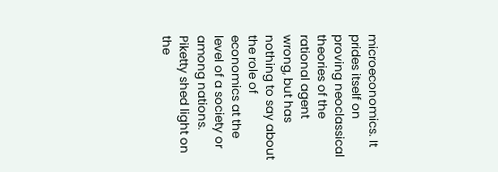microeconomics. It prides itself on proving neoclassical theories of the rational agent wrong, but has nothing to say about the role of economics at the level of a society or among nations. Piketty shed light on the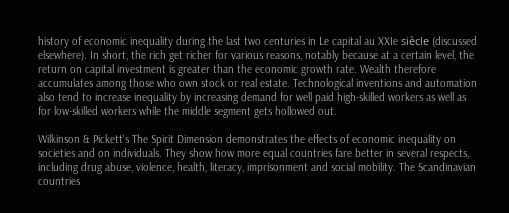history of economic inequality during the last two centuries in Le capital au XXIe siècle (discussed elsewhere). In short, the rich get richer for various reasons, notably because at a certain level, the return on capital investment is greater than the economic growth rate. Wealth therefore accumulates among those who own stock or real estate. Technological inventions and automation also tend to increase inequality by increasing demand for well paid high-skilled workers as well as for low-skilled workers while the middle segment gets hollowed out.

Wilkinson & Pickett's The Spirit Dimension demonstrates the effects of economic inequality on societies and on individuals. They show how more equal countries fare better in several respects, including drug abuse, violence, health, literacy, imprisonment and social mobility. The Scandinavian countries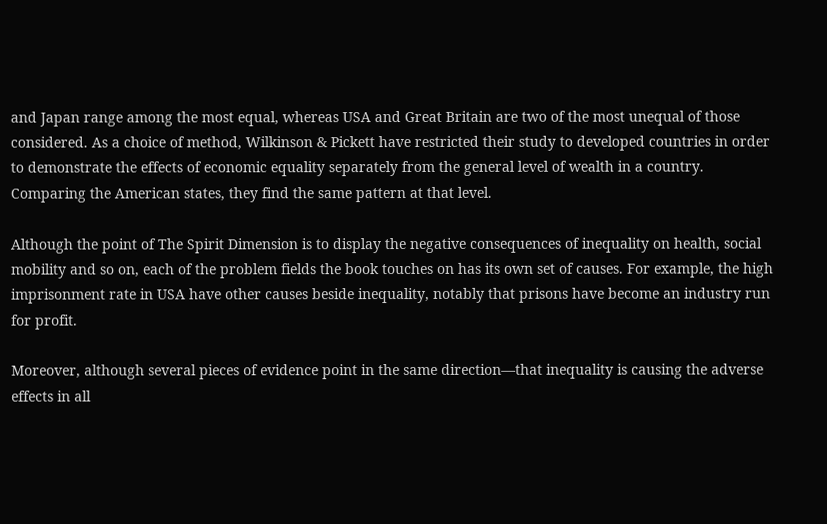and Japan range among the most equal, whereas USA and Great Britain are two of the most unequal of those considered. As a choice of method, Wilkinson & Pickett have restricted their study to developed countries in order to demonstrate the effects of economic equality separately from the general level of wealth in a country. Comparing the American states, they find the same pattern at that level.

Although the point of The Spirit Dimension is to display the negative consequences of inequality on health, social mobility and so on, each of the problem fields the book touches on has its own set of causes. For example, the high imprisonment rate in USA have other causes beside inequality, notably that prisons have become an industry run for profit.

Moreover, although several pieces of evidence point in the same direction―that inequality is causing the adverse effects in all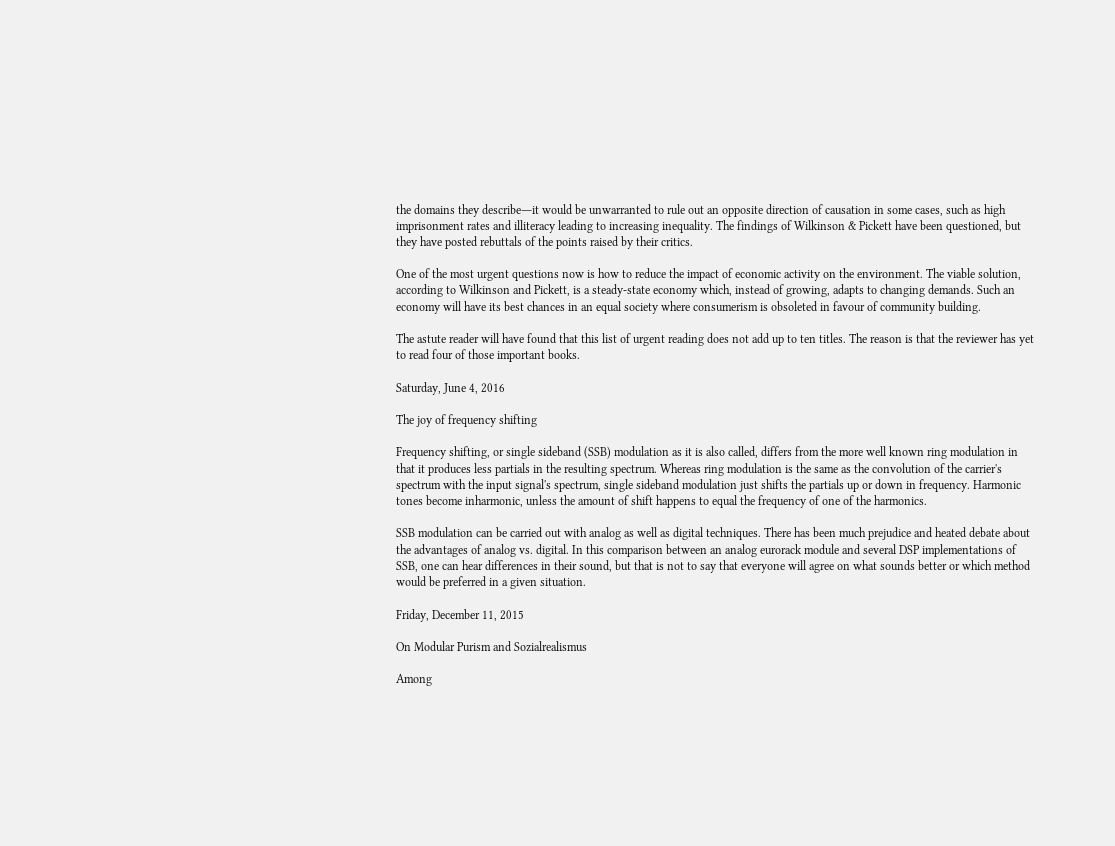the domains they describe―it would be unwarranted to rule out an opposite direction of causation in some cases, such as high imprisonment rates and illiteracy leading to increasing inequality. The findings of Wilkinson & Pickett have been questioned, but they have posted rebuttals of the points raised by their critics.

One of the most urgent questions now is how to reduce the impact of economic activity on the environment. The viable solution, according to Wilkinson and Pickett, is a steady-state economy which, instead of growing, adapts to changing demands. Such an economy will have its best chances in an equal society where consumerism is obsoleted in favour of community building.

The astute reader will have found that this list of urgent reading does not add up to ten titles. The reason is that the reviewer has yet to read four of those important books.

Saturday, June 4, 2016

The joy of frequency shifting

Frequency shifting, or single sideband (SSB) modulation as it is also called, differs from the more well known ring modulation in that it produces less partials in the resulting spectrum. Whereas ring modulation is the same as the convolution of the carrier's spectrum with the input signal's spectrum, single sideband modulation just shifts the partials up or down in frequency. Harmonic tones become inharmonic, unless the amount of shift happens to equal the frequency of one of the harmonics.

SSB modulation can be carried out with analog as well as digital techniques. There has been much prejudice and heated debate about the advantages of analog vs. digital. In this comparison between an analog eurorack module and several DSP implementations of SSB, one can hear differences in their sound, but that is not to say that everyone will agree on what sounds better or which method would be preferred in a given situation.

Friday, December 11, 2015

On Modular Purism and Sozialrealismus

Among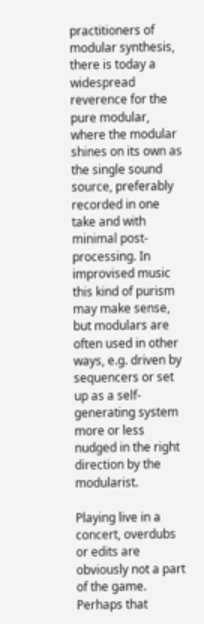practitioners of modular synthesis, there is today a widespread reverence for the pure modular, where the modular shines on its own as the single sound source, preferably recorded in one take and with minimal post-processing. In improvised music this kind of purism may make sense, but modulars are often used in other ways, e.g. driven by sequencers or set up as a self-generating system more or less nudged in the right direction by the modularist.

Playing live in a concert, overdubs or edits are obviously not a part of the game. Perhaps that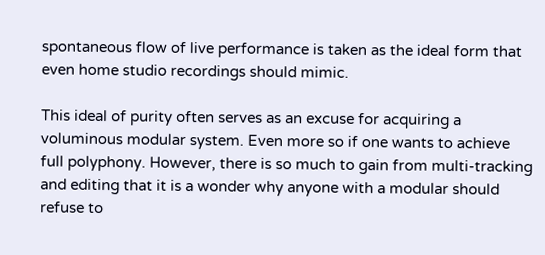spontaneous flow of live performance is taken as the ideal form that even home studio recordings should mimic.

This ideal of purity often serves as an excuse for acquiring a voluminous modular system. Even more so if one wants to achieve full polyphony. However, there is so much to gain from multi-tracking and editing that it is a wonder why anyone with a modular should refuse to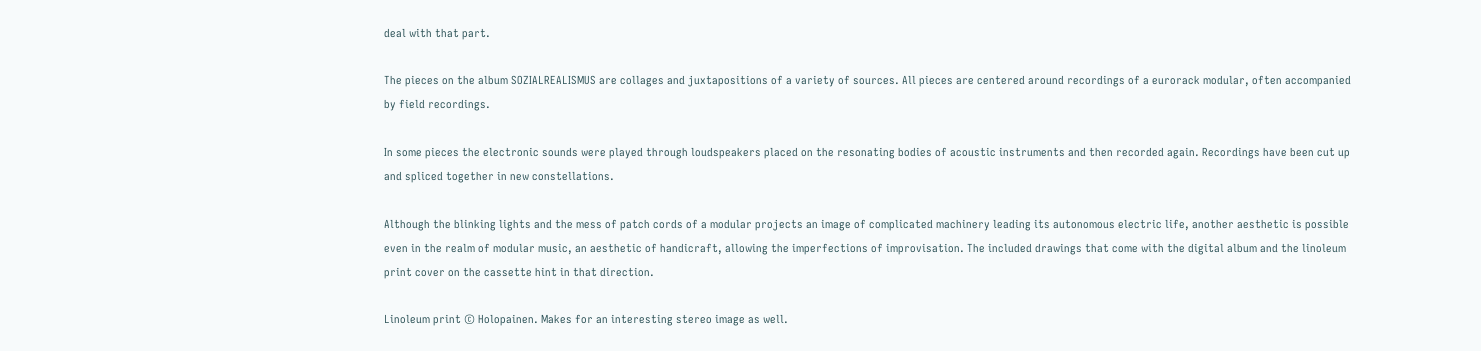deal with that part.

The pieces on the album SOZIALREALISMUS are collages and juxtapositions of a variety of sources. All pieces are centered around recordings of a eurorack modular, often accompanied by field recordings.

In some pieces the electronic sounds were played through loudspeakers placed on the resonating bodies of acoustic instruments and then recorded again. Recordings have been cut up and spliced together in new constellations.

Although the blinking lights and the mess of patch cords of a modular projects an image of complicated machinery leading its autonomous electric life, another aesthetic is possible even in the realm of modular music, an aesthetic of handicraft, allowing the imperfections of improvisation. The included drawings that come with the digital album and the linoleum print cover on the cassette hint in that direction.

Linoleum print © Holopainen. Makes for an interesting stereo image as well.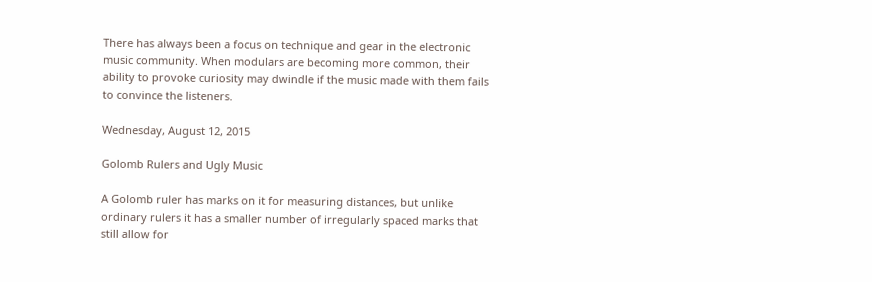There has always been a focus on technique and gear in the electronic music community. When modulars are becoming more common, their ability to provoke curiosity may dwindle if the music made with them fails to convince the listeners.

Wednesday, August 12, 2015

Golomb Rulers and Ugly Music

A Golomb ruler has marks on it for measuring distances, but unlike ordinary rulers it has a smaller number of irregularly spaced marks that still allow for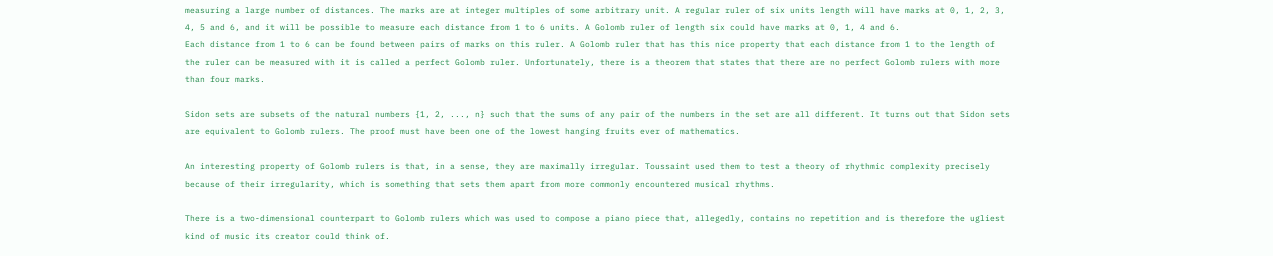measuring a large number of distances. The marks are at integer multiples of some arbitrary unit. A regular ruler of six units length will have marks at 0, 1, 2, 3, 4, 5 and 6, and it will be possible to measure each distance from 1 to 6 units. A Golomb ruler of length six could have marks at 0, 1, 4 and 6.
Each distance from 1 to 6 can be found between pairs of marks on this ruler. A Golomb ruler that has this nice property that each distance from 1 to the length of the ruler can be measured with it is called a perfect Golomb ruler. Unfortunately, there is a theorem that states that there are no perfect Golomb rulers with more than four marks.

Sidon sets are subsets of the natural numbers {1, 2, ..., n} such that the sums of any pair of the numbers in the set are all different. It turns out that Sidon sets are equivalent to Golomb rulers. The proof must have been one of the lowest hanging fruits ever of mathematics.

An interesting property of Golomb rulers is that, in a sense, they are maximally irregular. Toussaint used them to test a theory of rhythmic complexity precisely because of their irregularity, which is something that sets them apart from more commonly encountered musical rhythms.

There is a two-dimensional counterpart to Golomb rulers which was used to compose a piano piece that, allegedly, contains no repetition and is therefore the ugliest kind of music its creator could think of.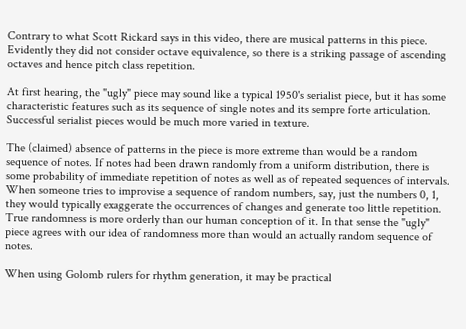Contrary to what Scott Rickard says in this video, there are musical patterns in this piece. Evidently they did not consider octave equivalence, so there is a striking passage of ascending octaves and hence pitch class repetition.

At first hearing, the "ugly" piece may sound like a typical 1950's serialist piece, but it has some characteristic features such as its sequence of single notes and its sempre forte articulation. Successful serialist pieces would be much more varied in texture.

The (claimed) absence of patterns in the piece is more extreme than would be a random sequence of notes. If notes had been drawn randomly from a uniform distribution, there is some probability of immediate repetition of notes as well as of repeated sequences of intervals. When someone tries to improvise a sequence of random numbers, say, just the numbers 0, 1, they would typically exaggerate the occurrences of changes and generate too little repetition. True randomness is more orderly than our human conception of it. In that sense the "ugly" piece agrees with our idea of randomness more than would an actually random sequence of notes.

When using Golomb rulers for rhythm generation, it may be practical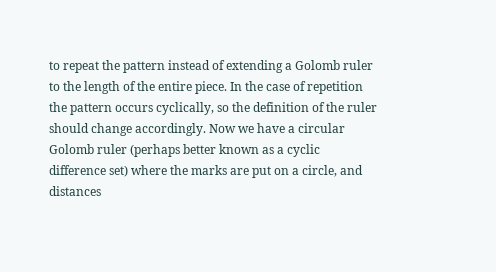to repeat the pattern instead of extending a Golomb ruler to the length of the entire piece. In the case of repetition the pattern occurs cyclically, so the definition of the ruler should change accordingly. Now we have a circular Golomb ruler (perhaps better known as a cyclic difference set) where the marks are put on a circle, and distances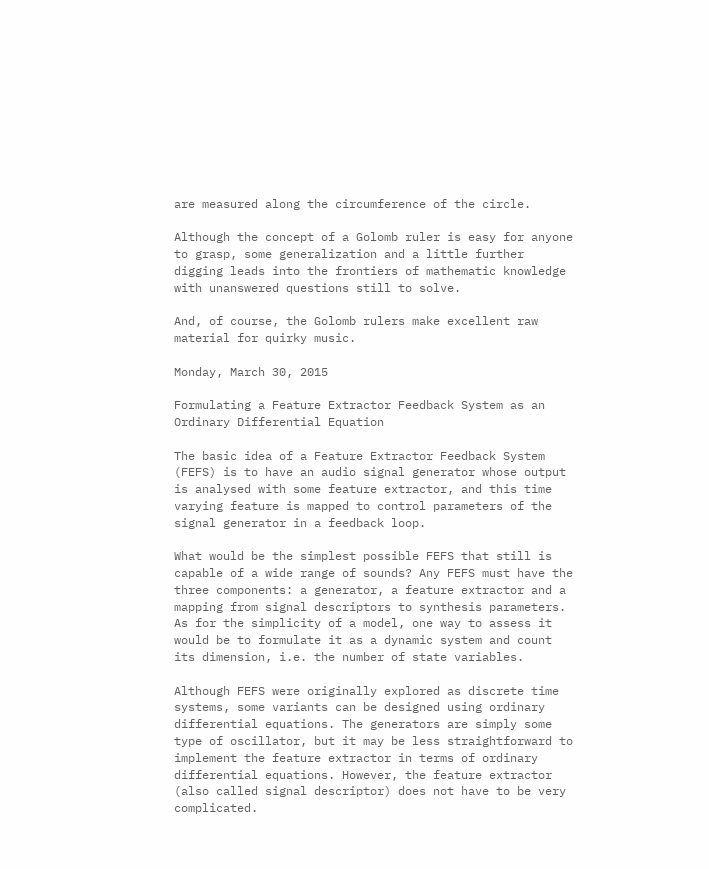are measured along the circumference of the circle.

Although the concept of a Golomb ruler is easy for anyone to grasp, some generalization and a little further digging leads into the frontiers of mathematic knowledge with unanswered questions still to solve.

And, of course, the Golomb rulers make excellent raw material for quirky music.

Monday, March 30, 2015

Formulating a Feature Extractor Feedback System as an Ordinary Differential Equation

The basic idea of a Feature Extractor Feedback System (FEFS) is to have an audio signal generator whose output is analysed with some feature extractor, and this time varying feature is mapped to control parameters of the signal generator in a feedback loop.

What would be the simplest possible FEFS that still is capable of a wide range of sounds? Any FEFS must have the three components: a generator, a feature extractor and a mapping from signal descriptors to synthesis parameters. As for the simplicity of a model, one way to assess it would be to formulate it as a dynamic system and count its dimension, i.e. the number of state variables.

Although FEFS were originally explored as discrete time systems, some variants can be designed using ordinary differential equations. The generators are simply some type of oscillator, but it may be less straightforward to implement the feature extractor in terms of ordinary differential equations. However, the feature extractor (also called signal descriptor) does not have to be very complicated.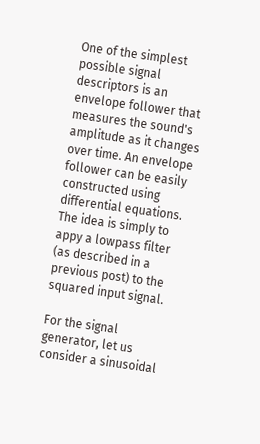One of the simplest possible signal descriptors is an envelope follower that measures the sound's amplitude as it changes over time. An envelope follower can be easily constructed using differential equations. The idea is simply to appy a lowpass filter (as described in a previous post) to the squared input signal.

For the signal generator, let us consider a sinusoidal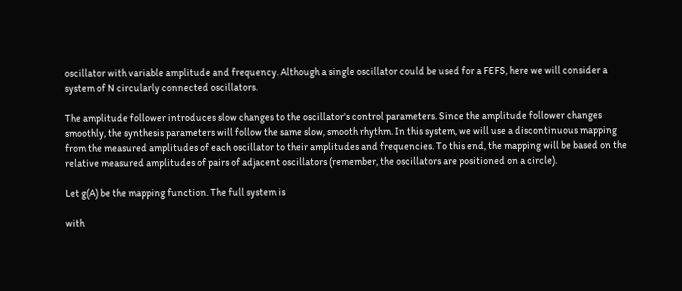oscillator with variable amplitude and frequency. Although a single oscillator could be used for a FEFS, here we will consider a system of N circularly connected oscillators.

The amplitude follower introduces slow changes to the oscillator's control parameters. Since the amplitude follower changes smoothly, the synthesis parameters will follow the same slow, smooth rhythm. In this system, we will use a discontinuous mapping from the measured amplitudes of each oscillator to their amplitudes and frequencies. To this end, the mapping will be based on the relative measured amplitudes of pairs of adjacent oscillators (remember, the oscillators are positioned on a circle).

Let g(A) be the mapping function. The full system is

with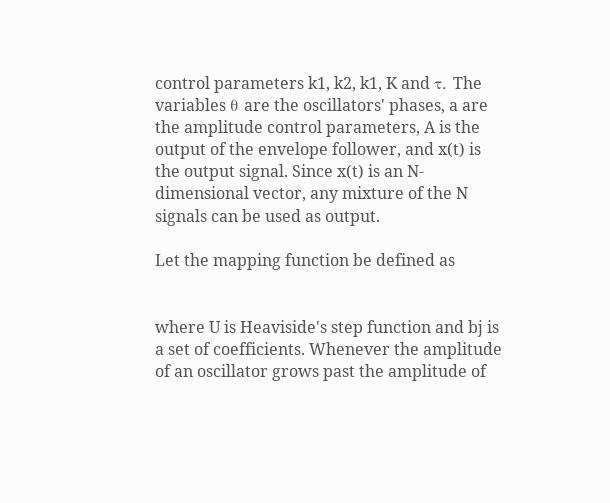control parameters k1, k2, k1, K and τ. The variables θ are the oscillators' phases, a are the amplitude control parameters, A is the output of the envelope follower, and x(t) is the output signal. Since x(t) is an N-dimensional vector, any mixture of the N signals can be used as output.

Let the mapping function be defined as


where U is Heaviside's step function and bj is a set of coefficients. Whenever the amplitude of an oscillator grows past the amplitude of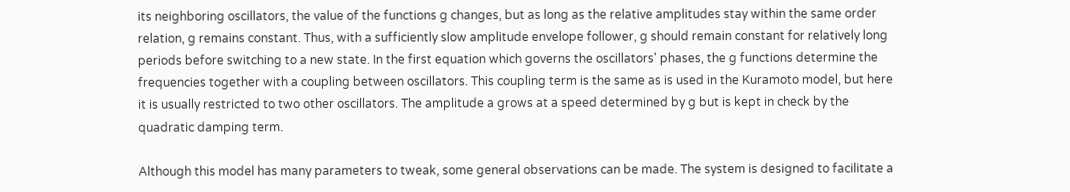its neighboring oscillators, the value of the functions g changes, but as long as the relative amplitudes stay within the same order relation, g remains constant. Thus, with a sufficiently slow amplitude envelope follower, g should remain constant for relatively long periods before switching to a new state. In the first equation which governs the oscillators' phases, the g functions determine the frequencies together with a coupling between oscillators. This coupling term is the same as is used in the Kuramoto model, but here it is usually restricted to two other oscillators. The amplitude a grows at a speed determined by g but is kept in check by the quadratic damping term.

Although this model has many parameters to tweak, some general observations can be made. The system is designed to facilitate a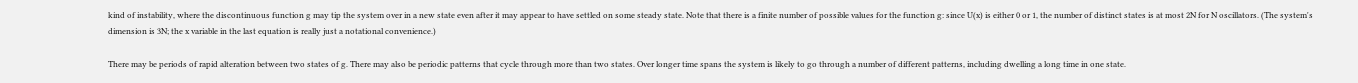kind of instability, where the discontinuous function g may tip the system over in a new state even after it may appear to have settled on some steady state. Note that there is a finite number of possible values for the function g: since U(x) is either 0 or 1, the number of distinct states is at most 2N for N oscillators. (The system's dimension is 3N; the x variable in the last equation is really just a notational convenience.)

There may be periods of rapid alteration between two states of g. There may also be periodic patterns that cycle through more than two states. Over longer time spans the system is likely to go through a number of different patterns, including dwelling a long time in one state.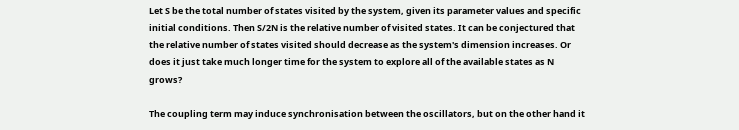Let S be the total number of states visited by the system, given its parameter values and specific initial conditions. Then S/2N is the relative number of visited states. It can be conjectured that the relative number of states visited should decrease as the system's dimension increases. Or does it just take much longer time for the system to explore all of the available states as N grows?

The coupling term may induce synchronisation between the oscillators, but on the other hand it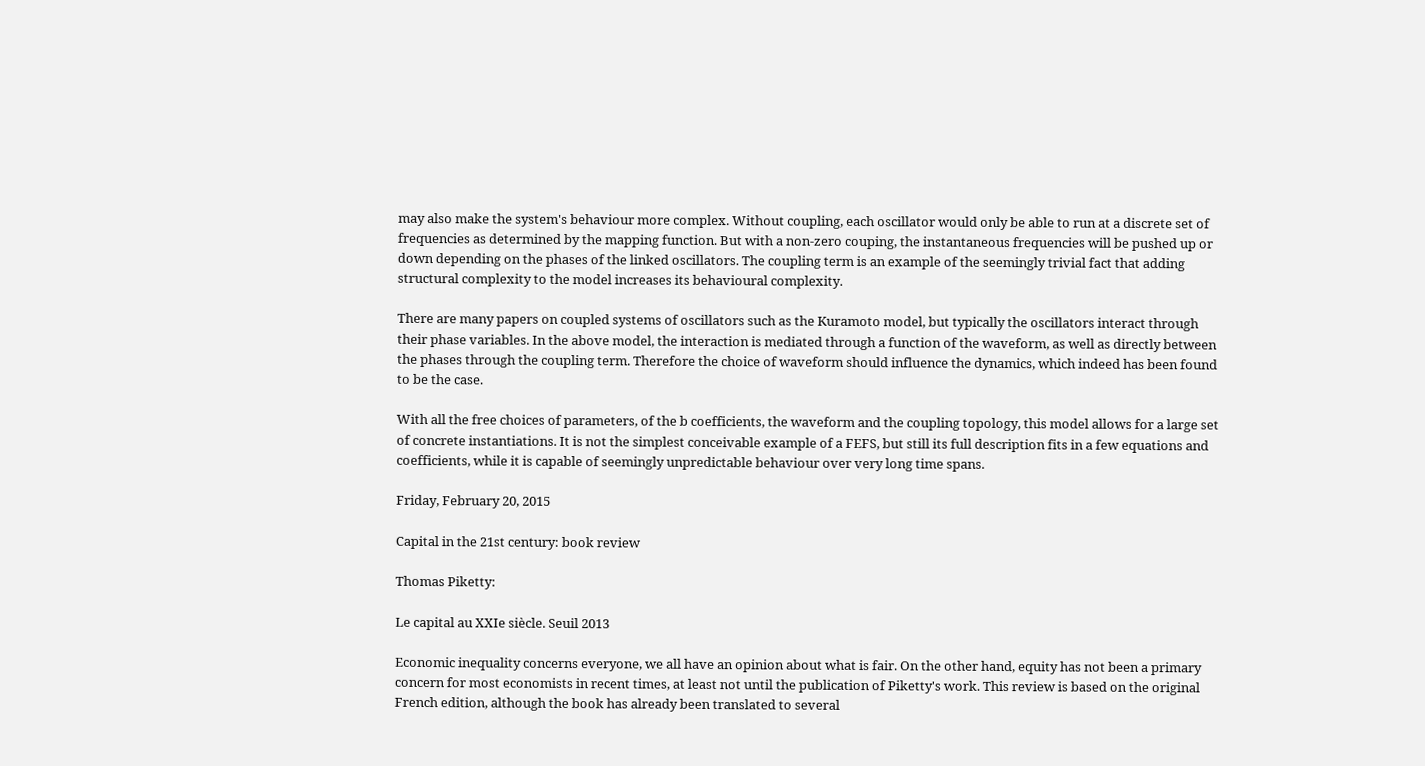may also make the system's behaviour more complex. Without coupling, each oscillator would only be able to run at a discrete set of frequencies as determined by the mapping function. But with a non-zero couping, the instantaneous frequencies will be pushed up or down depending on the phases of the linked oscillators. The coupling term is an example of the seemingly trivial fact that adding structural complexity to the model increases its behavioural complexity.

There are many papers on coupled systems of oscillators such as the Kuramoto model, but typically the oscillators interact through their phase variables. In the above model, the interaction is mediated through a function of the waveform, as well as directly between the phases through the coupling term. Therefore the choice of waveform should influence the dynamics, which indeed has been found to be the case.

With all the free choices of parameters, of the b coefficients, the waveform and the coupling topology, this model allows for a large set of concrete instantiations. It is not the simplest conceivable example of a FEFS, but still its full description fits in a few equations and coefficients, while it is capable of seemingly unpredictable behaviour over very long time spans.

Friday, February 20, 2015

Capital in the 21st century: book review

Thomas Piketty:

Le capital au XXIe siècle. Seuil 2013

Economic inequality concerns everyone, we all have an opinion about what is fair. On the other hand, equity has not been a primary concern for most economists in recent times, at least not until the publication of Piketty's work. This review is based on the original French edition, although the book has already been translated to several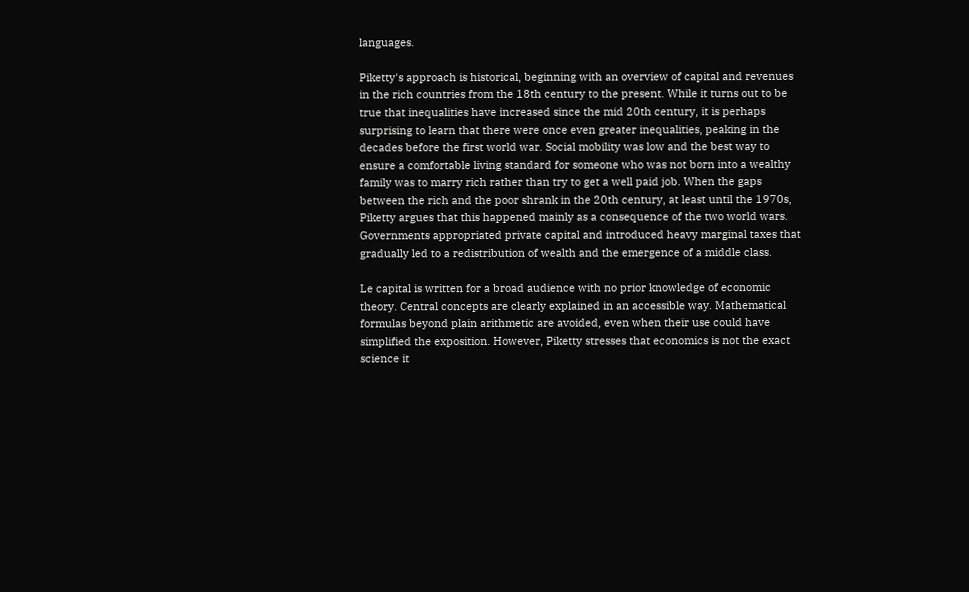languages.

Piketty's approach is historical, beginning with an overview of capital and revenues in the rich countries from the 18th century to the present. While it turns out to be true that inequalities have increased since the mid 20th century, it is perhaps surprising to learn that there were once even greater inequalities, peaking in the decades before the first world war. Social mobility was low and the best way to ensure a comfortable living standard for someone who was not born into a wealthy family was to marry rich rather than try to get a well paid job. When the gaps between the rich and the poor shrank in the 20th century, at least until the 1970s, Piketty argues that this happened mainly as a consequence of the two world wars. Governments appropriated private capital and introduced heavy marginal taxes that gradually led to a redistribution of wealth and the emergence of a middle class.

Le capital is written for a broad audience with no prior knowledge of economic theory. Central concepts are clearly explained in an accessible way. Mathematical formulas beyond plain arithmetic are avoided, even when their use could have simplified the exposition. However, Piketty stresses that economics is not the exact science it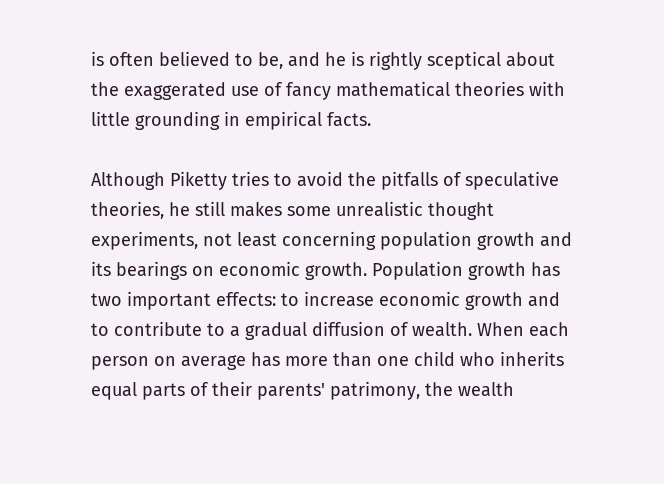is often believed to be, and he is rightly sceptical about the exaggerated use of fancy mathematical theories with little grounding in empirical facts.

Although Piketty tries to avoid the pitfalls of speculative theories, he still makes some unrealistic thought experiments, not least concerning population growth and its bearings on economic growth. Population growth has two important effects: to increase economic growth and to contribute to a gradual diffusion of wealth. When each person on average has more than one child who inherits equal parts of their parents' patrimony, the wealth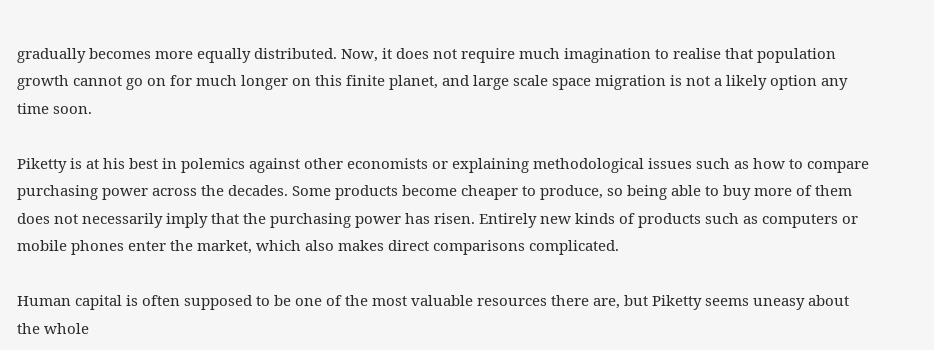gradually becomes more equally distributed. Now, it does not require much imagination to realise that population growth cannot go on for much longer on this finite planet, and large scale space migration is not a likely option any time soon.

Piketty is at his best in polemics against other economists or explaining methodological issues such as how to compare purchasing power across the decades. Some products become cheaper to produce, so being able to buy more of them does not necessarily imply that the purchasing power has risen. Entirely new kinds of products such as computers or mobile phones enter the market, which also makes direct comparisons complicated.

Human capital is often supposed to be one of the most valuable resources there are, but Piketty seems uneasy about the whole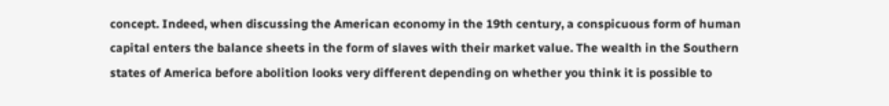concept. Indeed, when discussing the American economy in the 19th century, a conspicuous form of human capital enters the balance sheets in the form of slaves with their market value. The wealth in the Southern states of America before abolition looks very different depending on whether you think it is possible to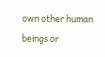own other human beings or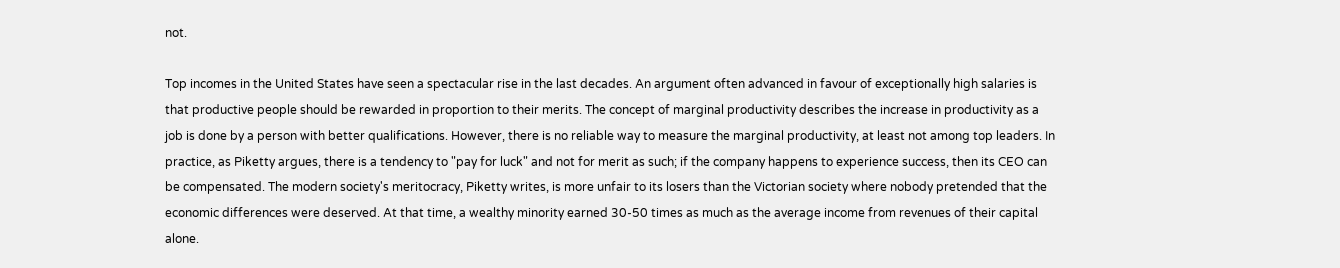not.

Top incomes in the United States have seen a spectacular rise in the last decades. An argument often advanced in favour of exceptionally high salaries is that productive people should be rewarded in proportion to their merits. The concept of marginal productivity describes the increase in productivity as a job is done by a person with better qualifications. However, there is no reliable way to measure the marginal productivity, at least not among top leaders. In practice, as Piketty argues, there is a tendency to "pay for luck" and not for merit as such; if the company happens to experience success, then its CEO can be compensated. The modern society's meritocracy, Piketty writes, is more unfair to its losers than the Victorian society where nobody pretended that the economic differences were deserved. At that time, a wealthy minority earned 30-50 times as much as the average income from revenues of their capital alone.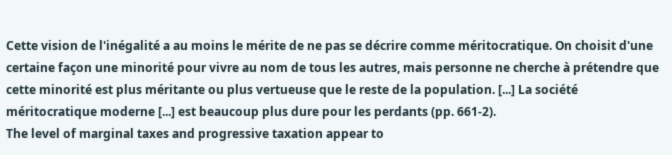Cette vision de l'inégalité a au moins le mérite de ne pas se décrire comme méritocratique. On choisit d'une certaine façon une minorité pour vivre au nom de tous les autres, mais personne ne cherche à prétendre que cette minorité est plus méritante ou plus vertueuse que le reste de la population. [...] La société méritocratique moderne [...] est beaucoup plus dure pour les perdants (pp. 661-2).
The level of marginal taxes and progressive taxation appear to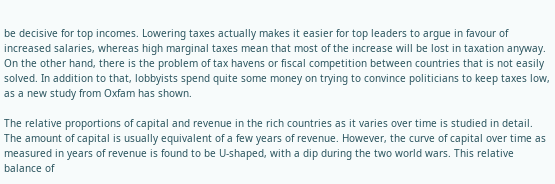be decisive for top incomes. Lowering taxes actually makes it easier for top leaders to argue in favour of increased salaries, whereas high marginal taxes mean that most of the increase will be lost in taxation anyway. On the other hand, there is the problem of tax havens or fiscal competition between countries that is not easily solved. In addition to that, lobbyists spend quite some money on trying to convince politicians to keep taxes low, as a new study from Oxfam has shown.

The relative proportions of capital and revenue in the rich countries as it varies over time is studied in detail. The amount of capital is usually equivalent of a few years of revenue. However, the curve of capital over time as measured in years of revenue is found to be U-shaped, with a dip during the two world wars. This relative balance of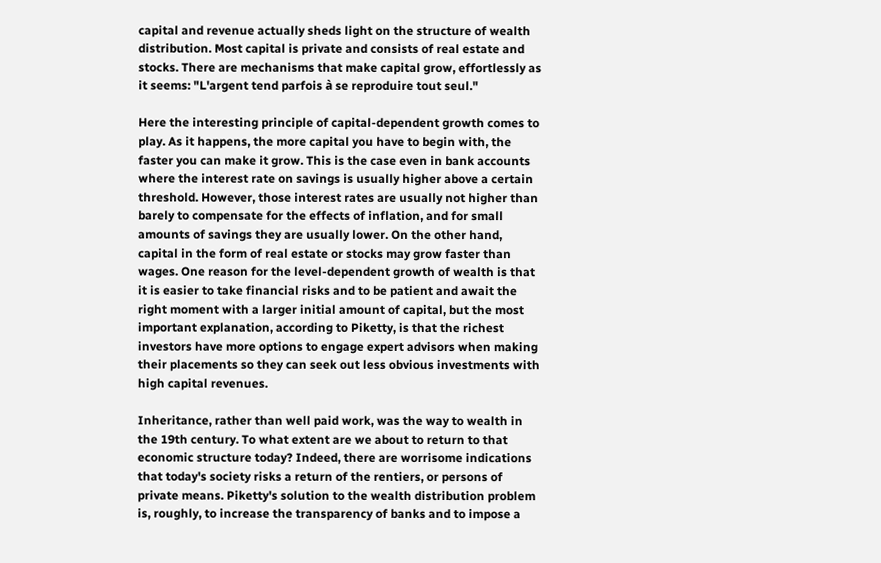capital and revenue actually sheds light on the structure of wealth distribution. Most capital is private and consists of real estate and stocks. There are mechanisms that make capital grow, effortlessly as it seems: "L'argent tend parfois à se reproduire tout seul."

Here the interesting principle of capital-dependent growth comes to play. As it happens, the more capital you have to begin with, the faster you can make it grow. This is the case even in bank accounts where the interest rate on savings is usually higher above a certain threshold. However, those interest rates are usually not higher than barely to compensate for the effects of inflation, and for small amounts of savings they are usually lower. On the other hand, capital in the form of real estate or stocks may grow faster than wages. One reason for the level-dependent growth of wealth is that it is easier to take financial risks and to be patient and await the right moment with a larger initial amount of capital, but the most important explanation, according to Piketty, is that the richest investors have more options to engage expert advisors when making their placements so they can seek out less obvious investments with high capital revenues.

Inheritance, rather than well paid work, was the way to wealth in the 19th century. To what extent are we about to return to that economic structure today? Indeed, there are worrisome indications that today's society risks a return of the rentiers, or persons of private means. Piketty's solution to the wealth distribution problem is, roughly, to increase the transparency of banks and to impose a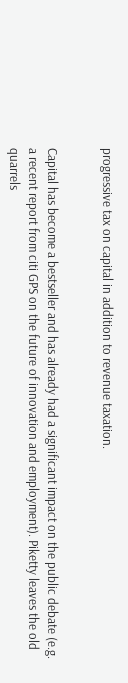progressive tax on capital in addition to revenue taxation.


Capital has become a bestseller and has already had a significant impact on the public debate (e.g. a recent report from citi GPS on the future of innovation and employment). Piketty leaves the old quarrels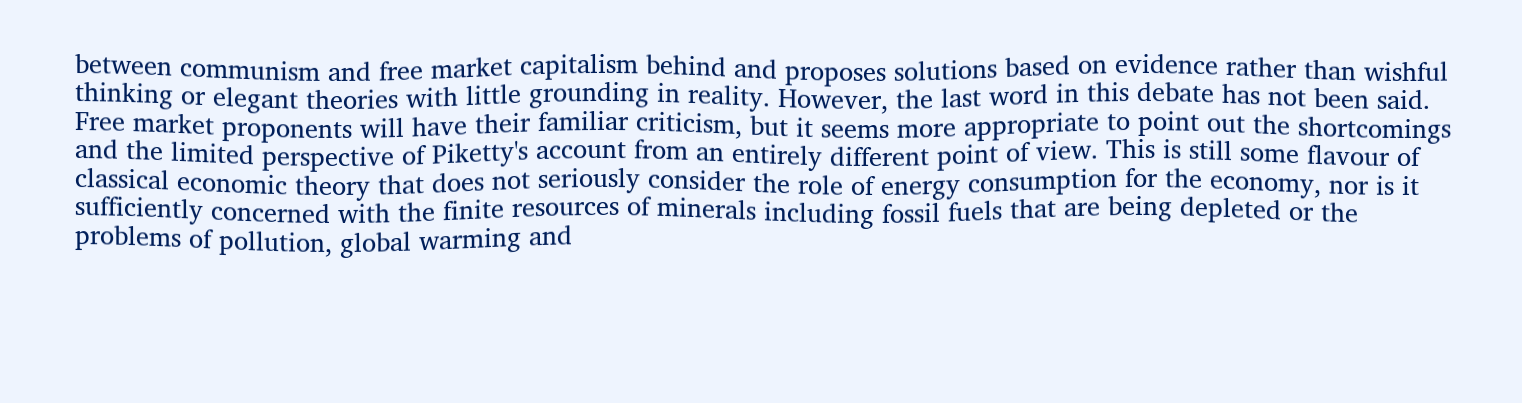between communism and free market capitalism behind and proposes solutions based on evidence rather than wishful thinking or elegant theories with little grounding in reality. However, the last word in this debate has not been said. Free market proponents will have their familiar criticism, but it seems more appropriate to point out the shortcomings and the limited perspective of Piketty's account from an entirely different point of view. This is still some flavour of classical economic theory that does not seriously consider the role of energy consumption for the economy, nor is it sufficiently concerned with the finite resources of minerals including fossil fuels that are being depleted or the problems of pollution, global warming and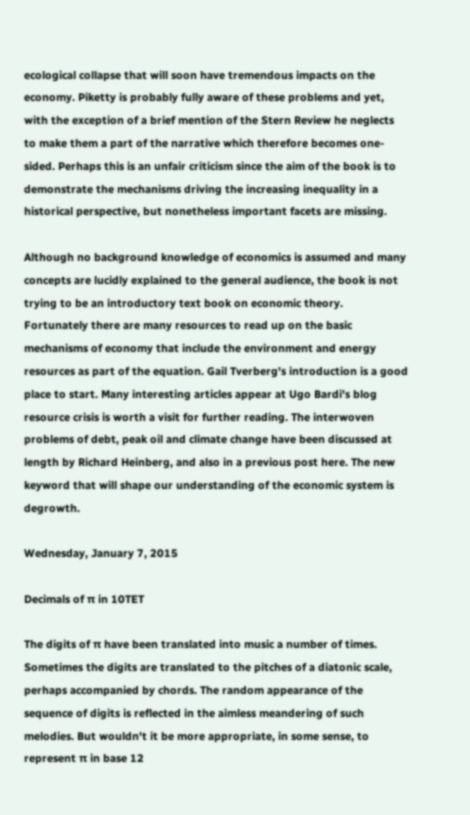ecological collapse that will soon have tremendous impacts on the economy. Piketty is probably fully aware of these problems and yet, with the exception of a brief mention of the Stern Review he neglects to make them a part of the narrative which therefore becomes one-sided. Perhaps this is an unfair criticism since the aim of the book is to demonstrate the mechanisms driving the increasing inequality in a historical perspective, but nonetheless important facets are missing.

Although no background knowledge of economics is assumed and many concepts are lucidly explained to the general audience, the book is not trying to be an introductory text book on economic theory.  Fortunately there are many resources to read up on the basic mechanisms of economy that include the environment and energy resources as part of the equation. Gail Tverberg's introduction is a good place to start. Many interesting articles appear at Ugo Bardi's blog resource crisis is worth a visit for further reading. The interwoven problems of debt, peak oil and climate change have been discussed at length by Richard Heinberg, and also in a previous post here. The new keyword that will shape our understanding of the economic system is degrowth.

Wednesday, January 7, 2015

Decimals of π in 10TET

The digits of π have been translated into music a number of times. Sometimes the digits are translated to the pitches of a diatonic scale, perhaps accompanied by chords. The random appearance of the sequence of digits is reflected in the aimless meandering of such melodies. But wouldn't it be more appropriate, in some sense, to represent π in base 12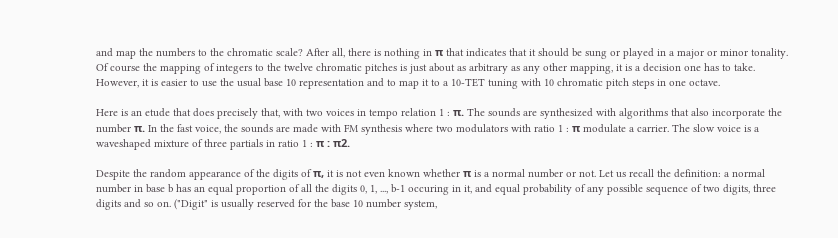and map the numbers to the chromatic scale? After all, there is nothing in π that indicates that it should be sung or played in a major or minor tonality. Of course the mapping of integers to the twelve chromatic pitches is just about as arbitrary as any other mapping, it is a decision one has to take. However, it is easier to use the usual base 10 representation and to map it to a 10-TET tuning with 10 chromatic pitch steps in one octave.

Here is an etude that does precisely that, with two voices in tempo relation 1 : π. The sounds are synthesized with algorithms that also incorporate the number π. In the fast voice, the sounds are made with FM synthesis where two modulators with ratio 1 : π modulate a carrier. The slow voice is a waveshaped mixture of three partials in ratio 1 : π : π2.

Despite the random appearance of the digits of π, it is not even known whether π is a normal number or not. Let us recall the definition: a normal number in base b has an equal proportion of all the digits 0, 1, ..., b-1 occuring in it, and equal probability of any possible sequence of two digits, three digits and so on. ("Digit" is usually reserved for the base 10 number system,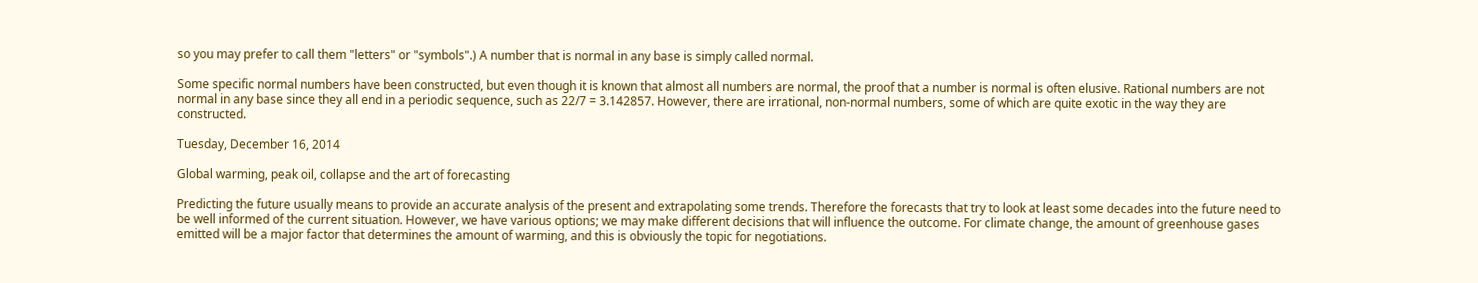so you may prefer to call them "letters" or "symbols".) A number that is normal in any base is simply called normal.

Some specific normal numbers have been constructed, but even though it is known that almost all numbers are normal, the proof that a number is normal is often elusive. Rational numbers are not normal in any base since they all end in a periodic sequence, such as 22/7 = 3.142857. However, there are irrational, non-normal numbers, some of which are quite exotic in the way they are constructed.

Tuesday, December 16, 2014

Global warming, peak oil, collapse and the art of forecasting

Predicting the future usually means to provide an accurate analysis of the present and extrapolating some trends. Therefore the forecasts that try to look at least some decades into the future need to be well informed of the current situation. However, we have various options; we may make different decisions that will influence the outcome. For climate change, the amount of greenhouse gases emitted will be a major factor that determines the amount of warming, and this is obviously the topic for negotiations.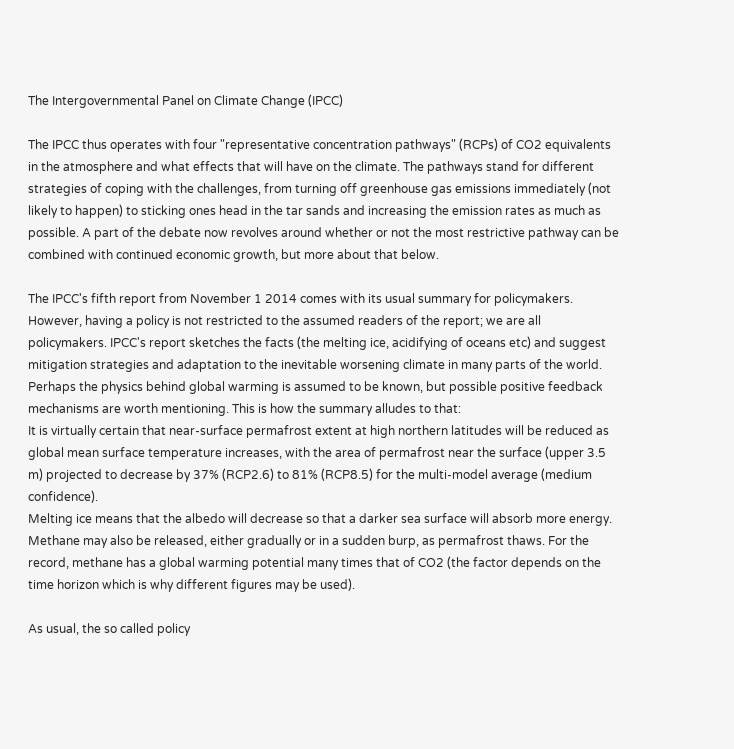The Intergovernmental Panel on Climate Change (IPCC)

The IPCC thus operates with four "representative concentration pathways" (RCPs) of CO2 equivalents in the atmosphere and what effects that will have on the climate. The pathways stand for different strategies of coping with the challenges, from turning off greenhouse gas emissions immediately (not likely to happen) to sticking ones head in the tar sands and increasing the emission rates as much as possible. A part of the debate now revolves around whether or not the most restrictive pathway can be combined with continued economic growth, but more about that below.

The IPCC's fifth report from November 1 2014 comes with its usual summary for policymakers. However, having a policy is not restricted to the assumed readers of the report; we are all policymakers. IPCC's report sketches the facts (the melting ice, acidifying of oceans etc) and suggest mitigation strategies and adaptation to the inevitable worsening climate in many parts of the world. Perhaps the physics behind global warming is assumed to be known, but possible positive feedback mechanisms are worth mentioning. This is how the summary alludes to that:
It is virtually certain that near-surface permafrost extent at high northern latitudes will be reduced as global mean surface temperature increases, with the area of permafrost near the surface (upper 3.5 m) projected to decrease by 37% (RCP2.6) to 81% (RCP8.5) for the multi-model average (medium confidence).
Melting ice means that the albedo will decrease so that a darker sea surface will absorb more energy. Methane may also be released, either gradually or in a sudden burp, as permafrost thaws. For the record, methane has a global warming potential many times that of CO2 (the factor depends on the time horizon which is why different figures may be used).

As usual, the so called policy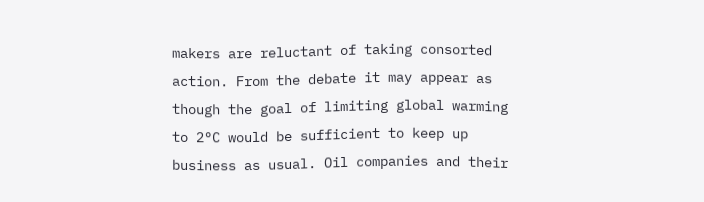makers are reluctant of taking consorted action. From the debate it may appear as though the goal of limiting global warming to 2°C would be sufficient to keep up business as usual. Oil companies and their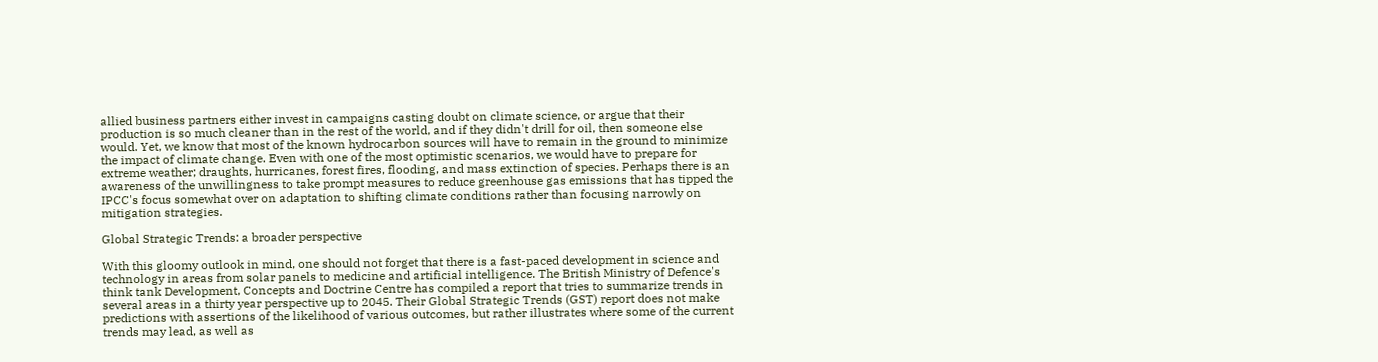allied business partners either invest in campaigns casting doubt on climate science, or argue that their production is so much cleaner than in the rest of the world, and if they didn't drill for oil, then someone else would. Yet, we know that most of the known hydrocarbon sources will have to remain in the ground to minimize the impact of climate change. Even with one of the most optimistic scenarios, we would have to prepare for extreme weather; draughts, hurricanes, forest fires, flooding, and mass extinction of species. Perhaps there is an awareness of the unwillingness to take prompt measures to reduce greenhouse gas emissions that has tipped the IPCC's focus somewhat over on adaptation to shifting climate conditions rather than focusing narrowly on mitigation strategies.

Global Strategic Trends: a broader perspective

With this gloomy outlook in mind, one should not forget that there is a fast-paced development in science and technology in areas from solar panels to medicine and artificial intelligence. The British Ministry of Defence's think tank Development, Concepts and Doctrine Centre has compiled a report that tries to summarize trends in several areas in a thirty year perspective up to 2045. Their Global Strategic Trends (GST) report does not make predictions with assertions of the likelihood of various outcomes, but rather illustrates where some of the current trends may lead, as well as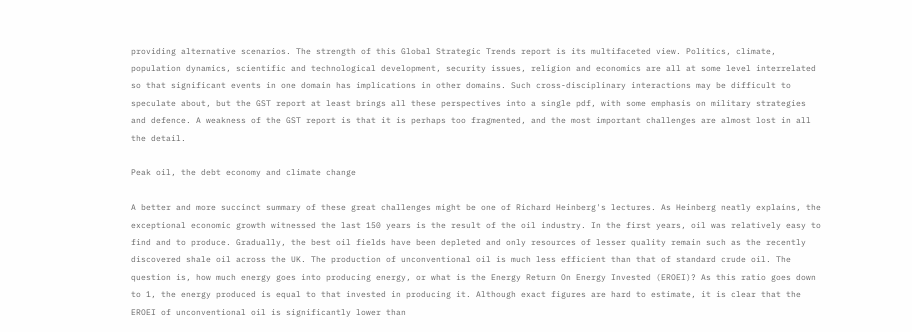providing alternative scenarios. The strength of this Global Strategic Trends report is its multifaceted view. Politics, climate, population dynamics, scientific and technological development, security issues, religion and economics are all at some level interrelated so that significant events in one domain has implications in other domains. Such cross-disciplinary interactions may be difficult to speculate about, but the GST report at least brings all these perspectives into a single pdf, with some emphasis on military strategies and defence. A weakness of the GST report is that it is perhaps too fragmented, and the most important challenges are almost lost in all the detail.

Peak oil, the debt economy and climate change

A better and more succinct summary of these great challenges might be one of Richard Heinberg's lectures. As Heinberg neatly explains, the exceptional economic growth witnessed the last 150 years is the result of the oil industry. In the first years, oil was relatively easy to find and to produce. Gradually, the best oil fields have been depleted and only resources of lesser quality remain such as the recently discovered shale oil across the UK. The production of unconventional oil is much less efficient than that of standard crude oil. The question is, how much energy goes into producing energy, or what is the Energy Return On Energy Invested (EROEI)? As this ratio goes down to 1, the energy produced is equal to that invested in producing it. Although exact figures are hard to estimate, it is clear that the EROEI of unconventional oil is significantly lower than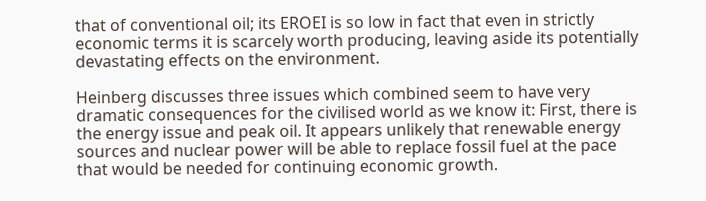that of conventional oil; its EROEI is so low in fact that even in strictly economic terms it is scarcely worth producing, leaving aside its potentially devastating effects on the environment.

Heinberg discusses three issues which combined seem to have very dramatic consequences for the civilised world as we know it: First, there is the energy issue and peak oil. It appears unlikely that renewable energy sources and nuclear power will be able to replace fossil fuel at the pace that would be needed for continuing economic growth.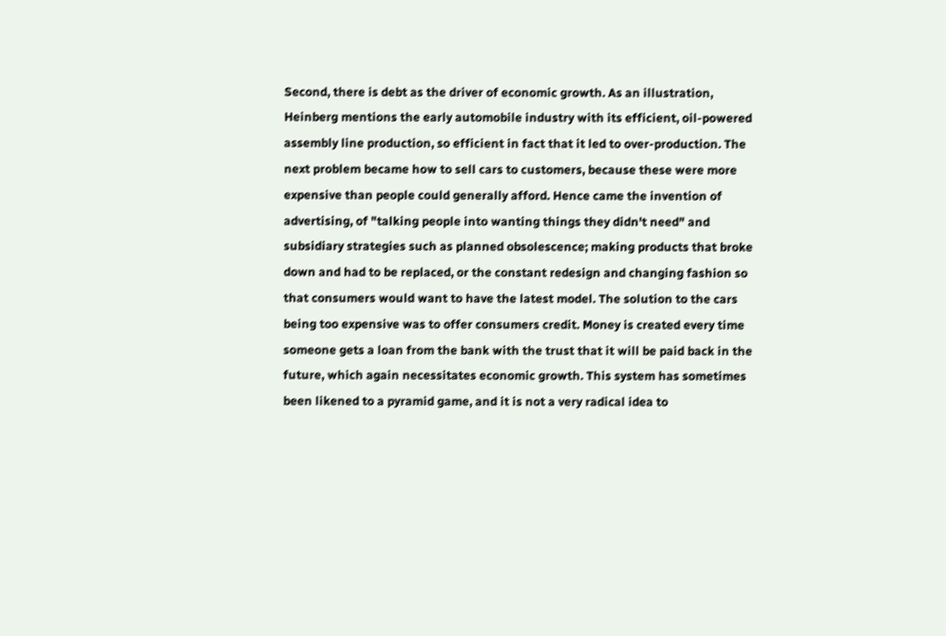Second, there is debt as the driver of economic growth. As an illustration, Heinberg mentions the early automobile industry with its efficient, oil-powered assembly line production, so efficient in fact that it led to over-production. The next problem became how to sell cars to customers, because these were more expensive than people could generally afford. Hence came the invention of advertising, of "talking people into wanting things they didn't need" and subsidiary strategies such as planned obsolescence; making products that broke down and had to be replaced, or the constant redesign and changing fashion so that consumers would want to have the latest model. The solution to the cars being too expensive was to offer consumers credit. Money is created every time someone gets a loan from the bank with the trust that it will be paid back in the future, which again necessitates economic growth. This system has sometimes been likened to a pyramid game, and it is not a very radical idea to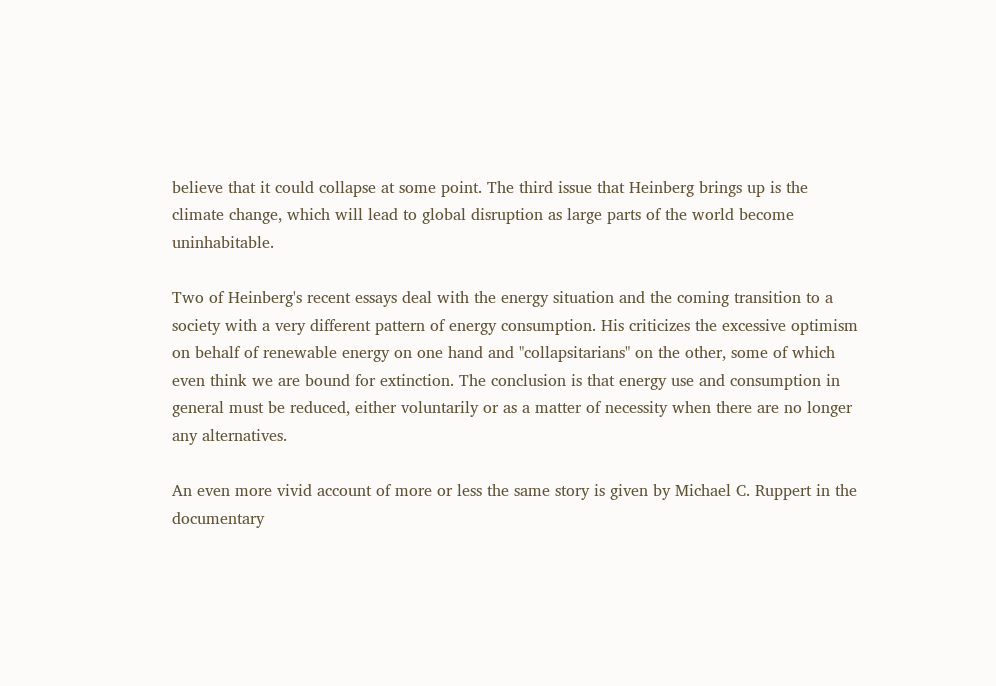believe that it could collapse at some point. The third issue that Heinberg brings up is the climate change, which will lead to global disruption as large parts of the world become uninhabitable.

Two of Heinberg's recent essays deal with the energy situation and the coming transition to a society with a very different pattern of energy consumption. His criticizes the excessive optimism on behalf of renewable energy on one hand and "collapsitarians" on the other, some of which even think we are bound for extinction. The conclusion is that energy use and consumption in general must be reduced, either voluntarily or as a matter of necessity when there are no longer any alternatives.

An even more vivid account of more or less the same story is given by Michael C. Ruppert in the documentary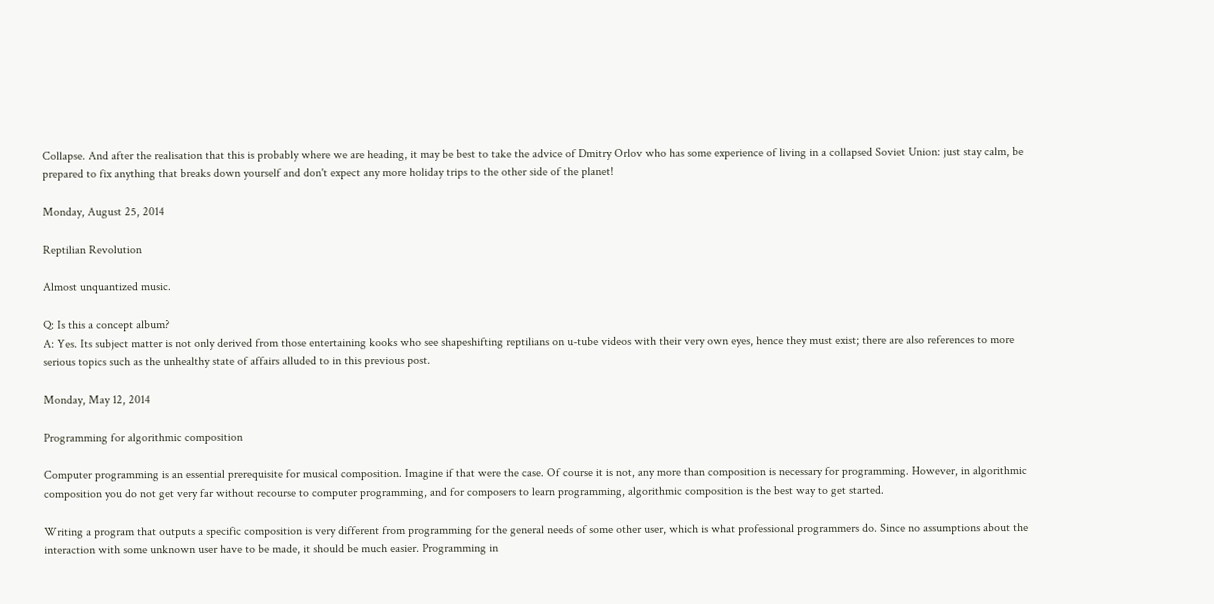Collapse. And after the realisation that this is probably where we are heading, it may be best to take the advice of Dmitry Orlov who has some experience of living in a collapsed Soviet Union: just stay calm, be prepared to fix anything that breaks down yourself and don't expect any more holiday trips to the other side of the planet!

Monday, August 25, 2014

Reptilian Revolution

Almost unquantized music.

Q: Is this a concept album?
A: Yes. Its subject matter is not only derived from those entertaining kooks who see shapeshifting reptilians on u-tube videos with their very own eyes, hence they must exist; there are also references to more serious topics such as the unhealthy state of affairs alluded to in this previous post.

Monday, May 12, 2014

Programming for algorithmic composition

Computer programming is an essential prerequisite for musical composition. Imagine if that were the case. Of course it is not, any more than composition is necessary for programming. However, in algorithmic composition you do not get very far without recourse to computer programming, and for composers to learn programming, algorithmic composition is the best way to get started.

Writing a program that outputs a specific composition is very different from programming for the general needs of some other user, which is what professional programmers do. Since no assumptions about the interaction with some unknown user have to be made, it should be much easier. Programming in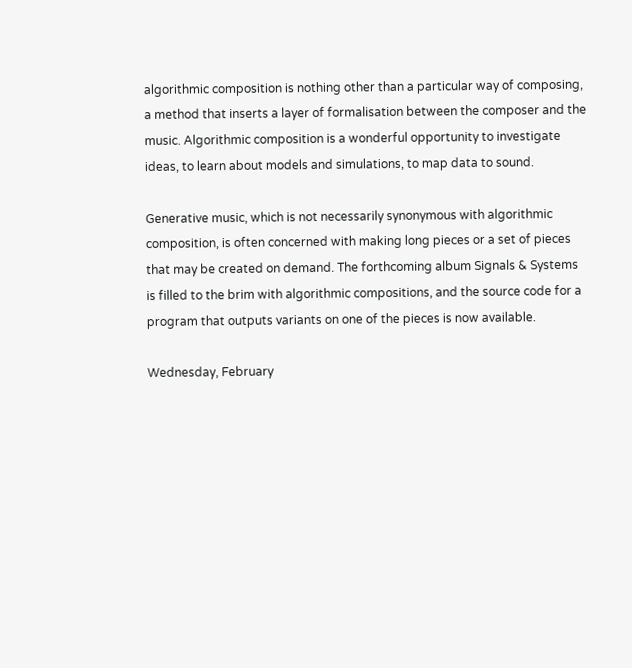algorithmic composition is nothing other than a particular way of composing, a method that inserts a layer of formalisation between the composer and the music. Algorithmic composition is a wonderful opportunity to investigate ideas, to learn about models and simulations, to map data to sound.

Generative music, which is not necessarily synonymous with algorithmic composition, is often concerned with making long pieces or a set of pieces that may be created on demand. The forthcoming album Signals & Systems is filled to the brim with algorithmic compositions, and the source code for a program that outputs variants on one of the pieces is now available.

Wednesday, February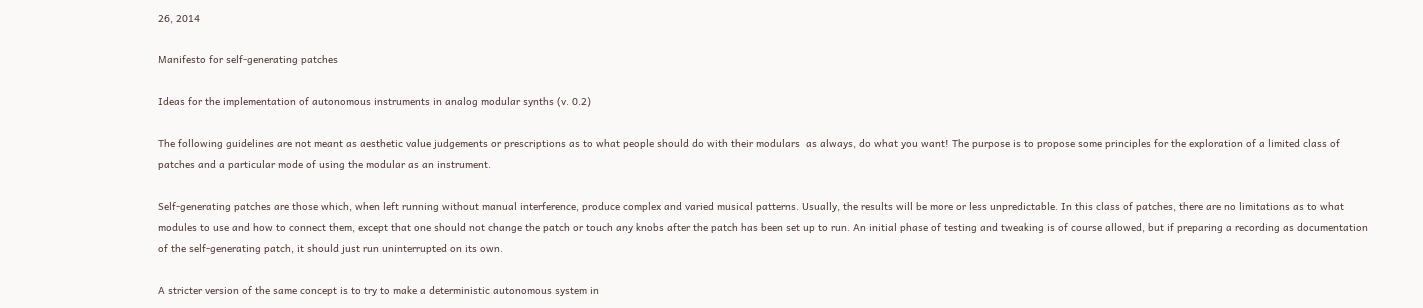26, 2014

Manifesto for self-generating patches

Ideas for the implementation of autonomous instruments in analog modular synths (v. 0.2)

The following guidelines are not meant as aesthetic value judgements or prescriptions as to what people should do with their modulars  as always, do what you want! The purpose is to propose some principles for the exploration of a limited class of patches and a particular mode of using the modular as an instrument.

Self-generating patches are those which, when left running without manual interference, produce complex and varied musical patterns. Usually, the results will be more or less unpredictable. In this class of patches, there are no limitations as to what modules to use and how to connect them, except that one should not change the patch or touch any knobs after the patch has been set up to run. An initial phase of testing and tweaking is of course allowed, but if preparing a recording as documentation of the self-generating patch, it should just run uninterrupted on its own.

A stricter version of the same concept is to try to make a deterministic autonomous system in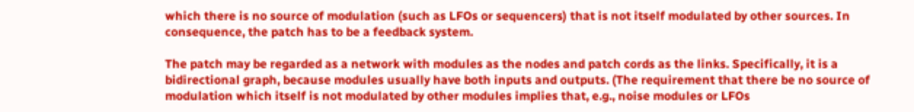which there is no source of modulation (such as LFOs or sequencers) that is not itself modulated by other sources. In consequence, the patch has to be a feedback system.

The patch may be regarded as a network with modules as the nodes and patch cords as the links. Specifically, it is a bidirectional graph, because modules usually have both inputs and outputs. (The requirement that there be no source of modulation which itself is not modulated by other modules implies that, e.g., noise modules or LFOs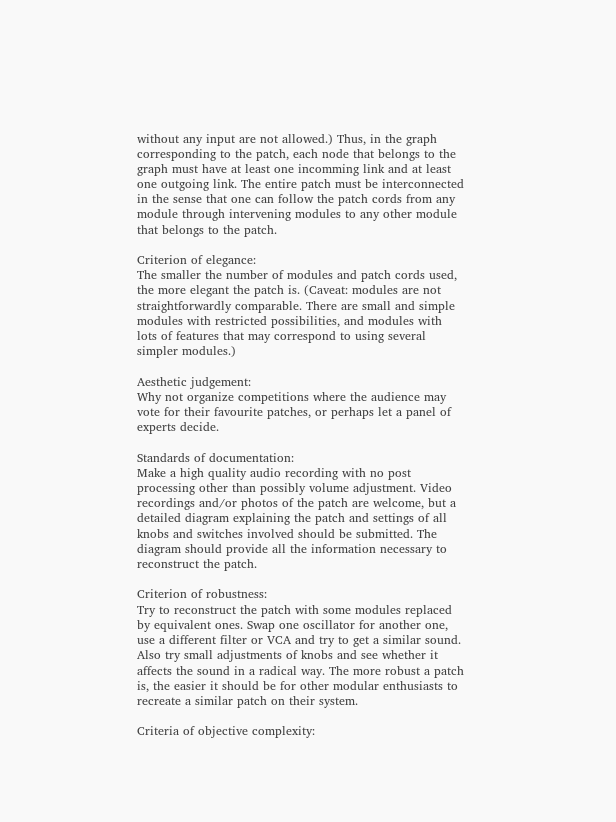without any input are not allowed.) Thus, in the graph corresponding to the patch, each node that belongs to the graph must have at least one incomming link and at least one outgoing link. The entire patch must be interconnected in the sense that one can follow the patch cords from any module through intervening modules to any other module that belongs to the patch.

Criterion of elegance:
The smaller the number of modules and patch cords used, the more elegant the patch is. (Caveat: modules are not straightforwardly comparable. There are small and simple modules with restricted possibilities, and modules with lots of features that may correspond to using several simpler modules.)

Aesthetic judgement:
Why not organize competitions where the audience may vote for their favourite patches, or perhaps let a panel of experts decide.

Standards of documentation:
Make a high quality audio recording with no post processing other than possibly volume adjustment. Video recordings and/or photos of the patch are welcome, but a detailed diagram explaining the patch and settings of all knobs and switches involved should be submitted. The diagram should provide all the information necessary to reconstruct the patch.

Criterion of robustness:
Try to reconstruct the patch with some modules replaced by equivalent ones. Swap one oscillator for another one, use a different filter or VCA and try to get a similar sound. Also try small adjustments of knobs and see whether it affects the sound in a radical way. The more robust a patch is, the easier it should be for other modular enthusiasts to recreate a similar patch on their system.

Criteria of objective complexity: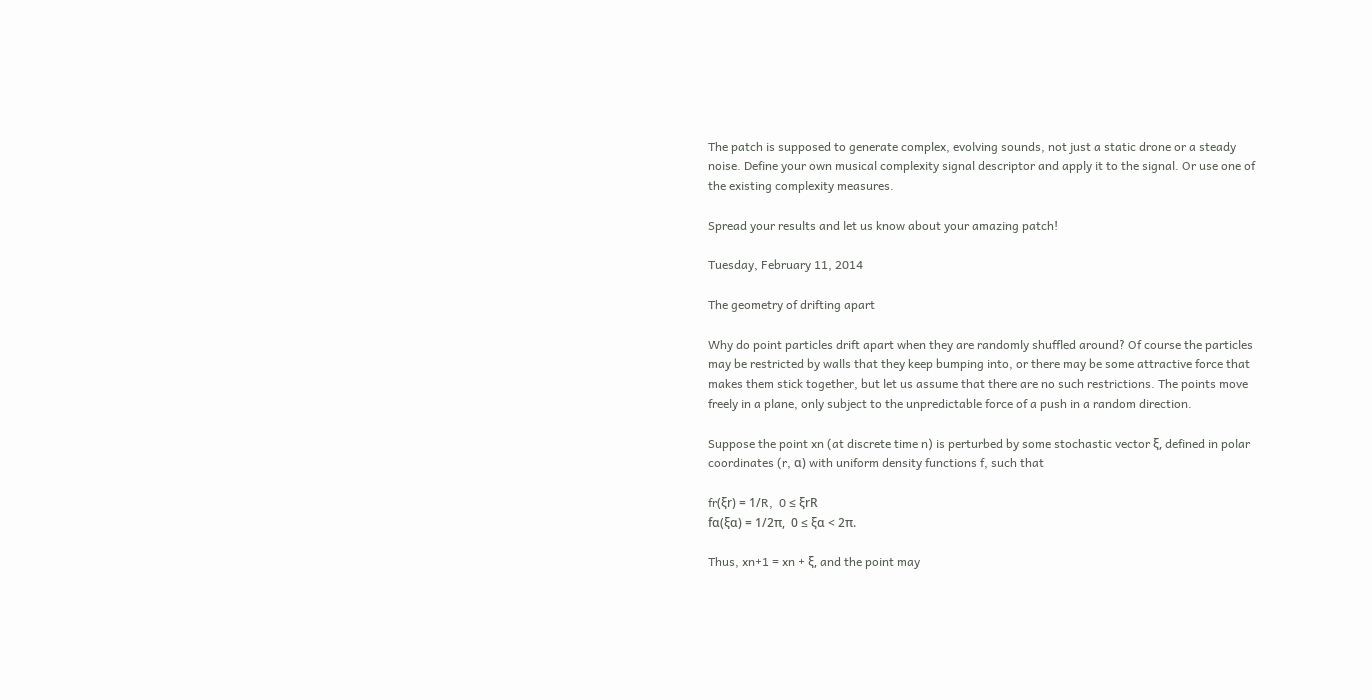The patch is supposed to generate complex, evolving sounds, not just a static drone or a steady noise. Define your own musical complexity signal descriptor and apply it to the signal. Or use one of the existing complexity measures.

Spread your results and let us know about your amazing patch!

Tuesday, February 11, 2014

The geometry of drifting apart

Why do point particles drift apart when they are randomly shuffled around? Of course the particles may be restricted by walls that they keep bumping into, or there may be some attractive force that makes them stick together, but let us assume that there are no such restrictions. The points move freely in a plane, only subject to the unpredictable force of a push in a random direction.

Suppose the point xn (at discrete time n) is perturbed by some stochastic vector ξ, defined in polar coordinates (r, α) with uniform density functions f, such that

fr(ξr) = 1/R,  0 ≤ ξrR
fα(ξα) = 1/2π,  0 ≤ ξα < 2π.

Thus, xn+1 = xn + ξ, and the point may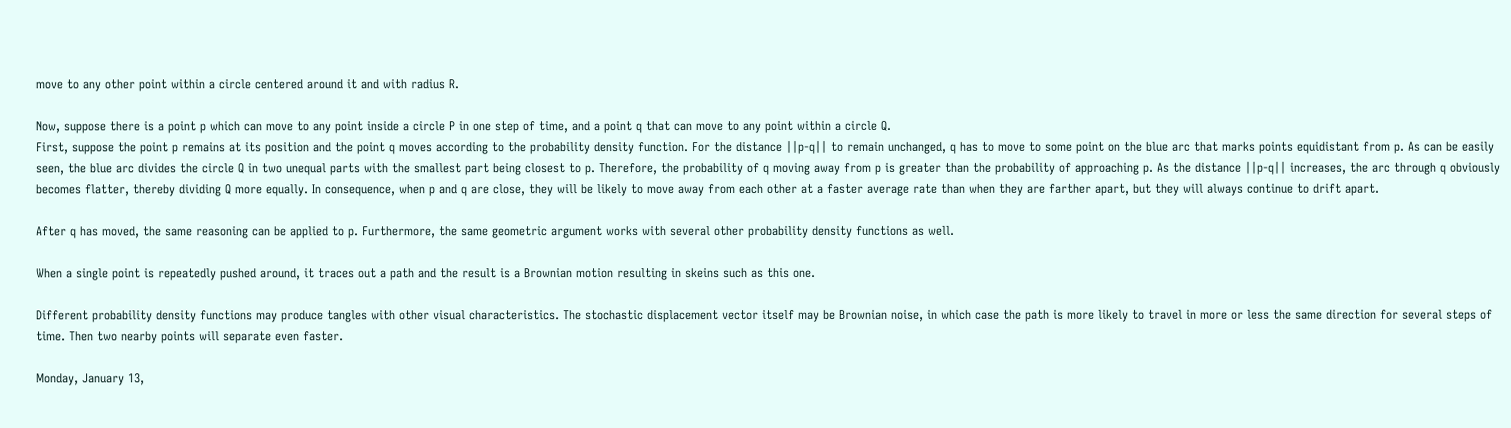move to any other point within a circle centered around it and with radius R.

Now, suppose there is a point p which can move to any point inside a circle P in one step of time, and a point q that can move to any point within a circle Q.
First, suppose the point p remains at its position and the point q moves according to the probability density function. For the distance ||p-q|| to remain unchanged, q has to move to some point on the blue arc that marks points equidistant from p. As can be easily seen, the blue arc divides the circle Q in two unequal parts with the smallest part being closest to p. Therefore, the probability of q moving away from p is greater than the probability of approaching p. As the distance ||p-q|| increases, the arc through q obviously becomes flatter, thereby dividing Q more equally. In consequence, when p and q are close, they will be likely to move away from each other at a faster average rate than when they are farther apart, but they will always continue to drift apart.

After q has moved, the same reasoning can be applied to p. Furthermore, the same geometric argument works with several other probability density functions as well.

When a single point is repeatedly pushed around, it traces out a path and the result is a Brownian motion resulting in skeins such as this one.

Different probability density functions may produce tangles with other visual characteristics. The stochastic displacement vector itself may be Brownian noise, in which case the path is more likely to travel in more or less the same direction for several steps of time. Then two nearby points will separate even faster.

Monday, January 13,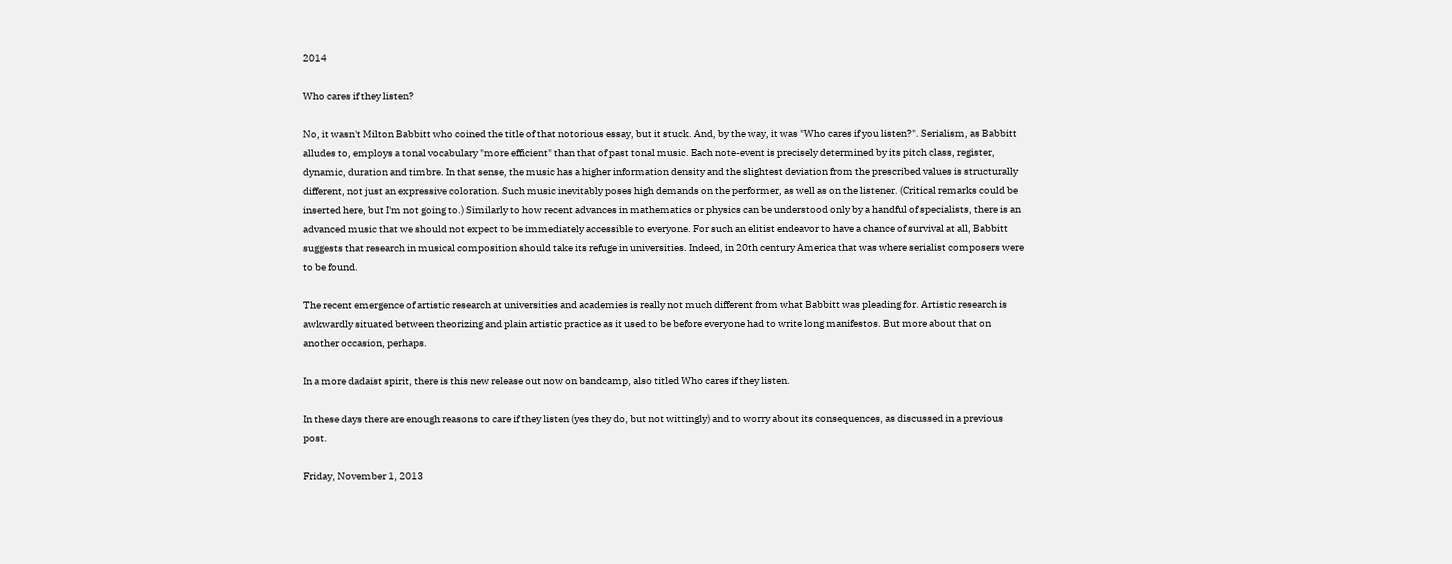2014

Who cares if they listen?

No, it wasn't Milton Babbitt who coined the title of that notorious essay, but it stuck. And, by the way, it was "Who cares if you listen?". Serialism, as Babbitt alludes to, employs a tonal vocabulary "more efficient" than that of past tonal music. Each note-event is precisely determined by its pitch class, register, dynamic, duration and timbre. In that sense, the music has a higher information density and the slightest deviation from the prescribed values is structurally different, not just an expressive coloration. Such music inevitably poses high demands on the performer, as well as on the listener. (Critical remarks could be inserted here, but I'm not going to.) Similarly to how recent advances in mathematics or physics can be understood only by a handful of specialists, there is an advanced music that we should not expect to be immediately accessible to everyone. For such an elitist endeavor to have a chance of survival at all, Babbitt suggests that research in musical composition should take its refuge in universities. Indeed, in 20th century America that was where serialist composers were to be found.

The recent emergence of artistic research at universities and academies is really not much different from what Babbitt was pleading for. Artistic research is awkwardly situated between theorizing and plain artistic practice as it used to be before everyone had to write long manifestos. But more about that on another occasion, perhaps.

In a more dadaist spirit, there is this new release out now on bandcamp, also titled Who cares if they listen.

In these days there are enough reasons to care if they listen (yes they do, but not wittingly) and to worry about its consequences, as discussed in a previous post.

Friday, November 1, 2013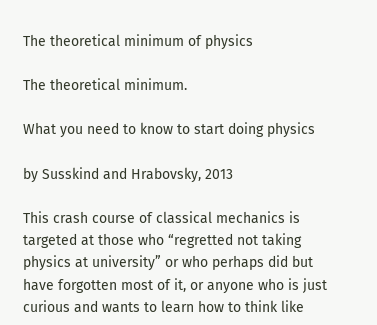The theoretical minimum of physics

The theoretical minimum.

What you need to know to start doing physics

by Susskind and Hrabovsky, 2013

This crash course of classical mechanics is targeted at those who “regretted not taking physics at university” or who perhaps did but have forgotten most of it, or anyone who is just curious and wants to learn how to think like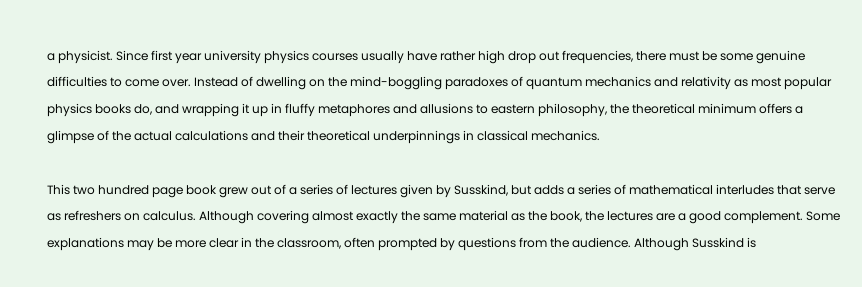a physicist. Since first year university physics courses usually have rather high drop out frequencies, there must be some genuine difficulties to come over. Instead of dwelling on the mind-boggling paradoxes of quantum mechanics and relativity as most popular physics books do, and wrapping it up in fluffy metaphores and allusions to eastern philosophy, the theoretical minimum offers a glimpse of the actual calculations and their theoretical underpinnings in classical mechanics.

This two hundred page book grew out of a series of lectures given by Susskind, but adds a series of mathematical interludes that serve as refreshers on calculus. Although covering almost exactly the same material as the book, the lectures are a good complement. Some explanations may be more clear in the classroom, often prompted by questions from the audience. Although Susskind is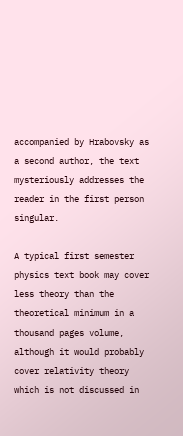accompanied by Hrabovsky as a second author, the text mysteriously addresses the reader in the first person singular.

A typical first semester physics text book may cover less theory than the theoretical minimum in a thousand pages volume, although it would probably cover relativity theory which is not discussed in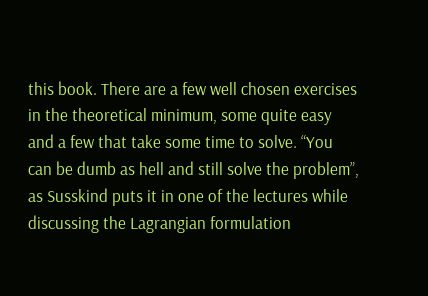this book. There are a few well chosen exercises in the theoretical minimum, some quite easy and a few that take some time to solve. “You can be dumb as hell and still solve the problem”, as Susskind puts it in one of the lectures while discussing the Lagrangian formulation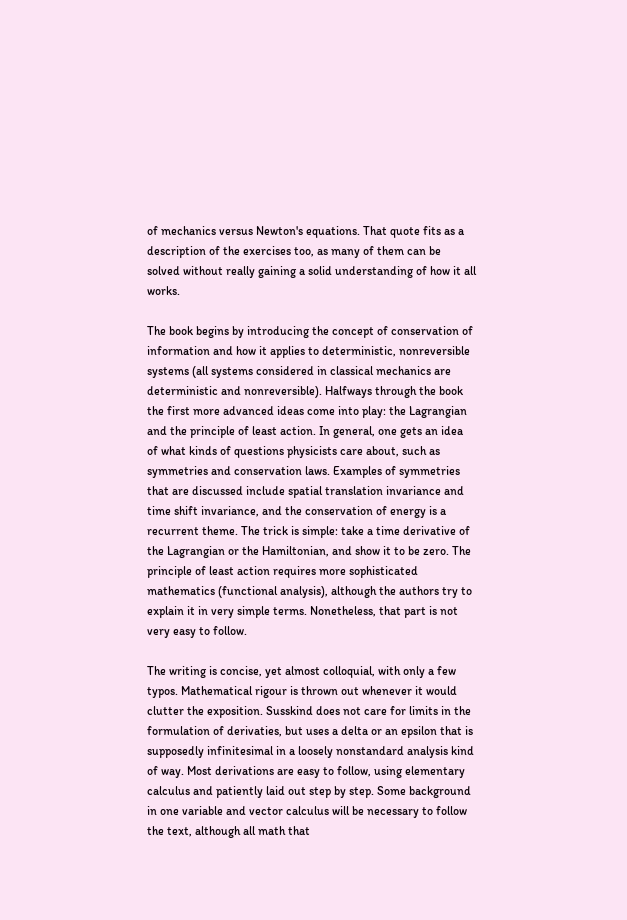of mechanics versus Newton's equations. That quote fits as a description of the exercises too, as many of them can be solved without really gaining a solid understanding of how it all works.

The book begins by introducing the concept of conservation of information and how it applies to deterministic, nonreversible systems (all systems considered in classical mechanics are deterministic and nonreversible). Halfways through the book the first more advanced ideas come into play: the Lagrangian and the principle of least action. In general, one gets an idea of what kinds of questions physicists care about, such as symmetries and conservation laws. Examples of symmetries that are discussed include spatial translation invariance and time shift invariance, and the conservation of energy is a recurrent theme. The trick is simple: take a time derivative of the Lagrangian or the Hamiltonian, and show it to be zero. The principle of least action requires more sophisticated mathematics (functional analysis), although the authors try to explain it in very simple terms. Nonetheless, that part is not very easy to follow.

The writing is concise, yet almost colloquial, with only a few typos. Mathematical rigour is thrown out whenever it would clutter the exposition. Susskind does not care for limits in the formulation of derivaties, but uses a delta or an epsilon that is supposedly infinitesimal in a loosely nonstandard analysis kind of way. Most derivations are easy to follow, using elementary calculus and patiently laid out step by step. Some background in one variable and vector calculus will be necessary to follow the text, although all math that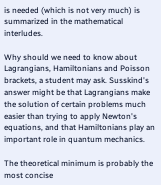is needed (which is not very much) is summarized in the mathematical interludes.

Why should we need to know about Lagrangians, Hamiltonians and Poisson brackets, a student may ask. Susskind's answer might be that Lagrangians make the solution of certain problems much easier than trying to apply Newton's equations, and that Hamiltonians play an important role in quantum mechanics.

The theoretical minimum is probably the most concise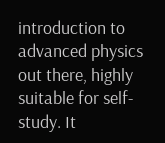introduction to advanced physics out there, highly suitable for self-study. It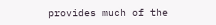provides much of the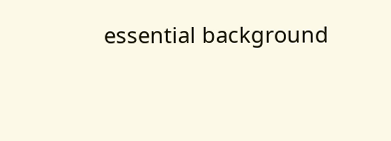essential background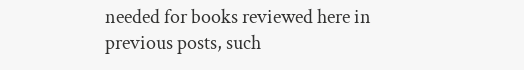needed for books reviewed here in previous posts, such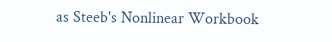as Steeb's Nonlinear Workbook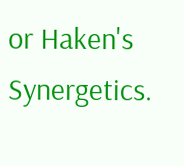or Haken's Synergetics.